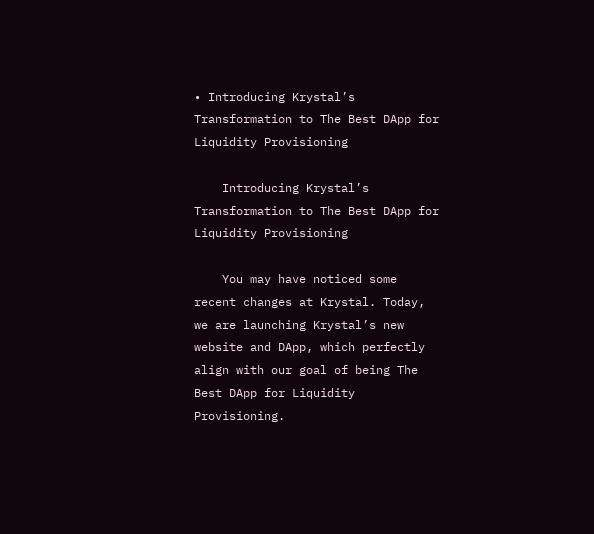• Introducing Krystal’s Transformation to The Best DApp for Liquidity Provisioning

    Introducing Krystal’s Transformation to The Best DApp for Liquidity Provisioning

    You may have noticed some recent changes at Krystal. Today, we are launching Krystal’s new website and DApp, which perfectly align with our goal of being The Best DApp for Liquidity Provisioning.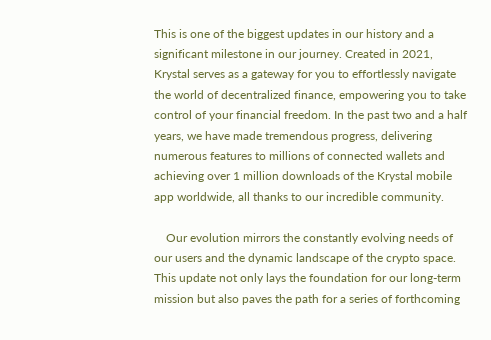This is one of the biggest updates in our history and a significant milestone in our journey. Created in 2021, Krystal serves as a gateway for you to effortlessly navigate the world of decentralized finance, empowering you to take control of your financial freedom. In the past two and a half years, we have made tremendous progress, delivering numerous features to millions of connected wallets and achieving over 1 million downloads of the Krystal mobile app worldwide, all thanks to our incredible community.

    Our evolution mirrors the constantly evolving needs of our users and the dynamic landscape of the crypto space. This update not only lays the foundation for our long-term mission but also paves the path for a series of forthcoming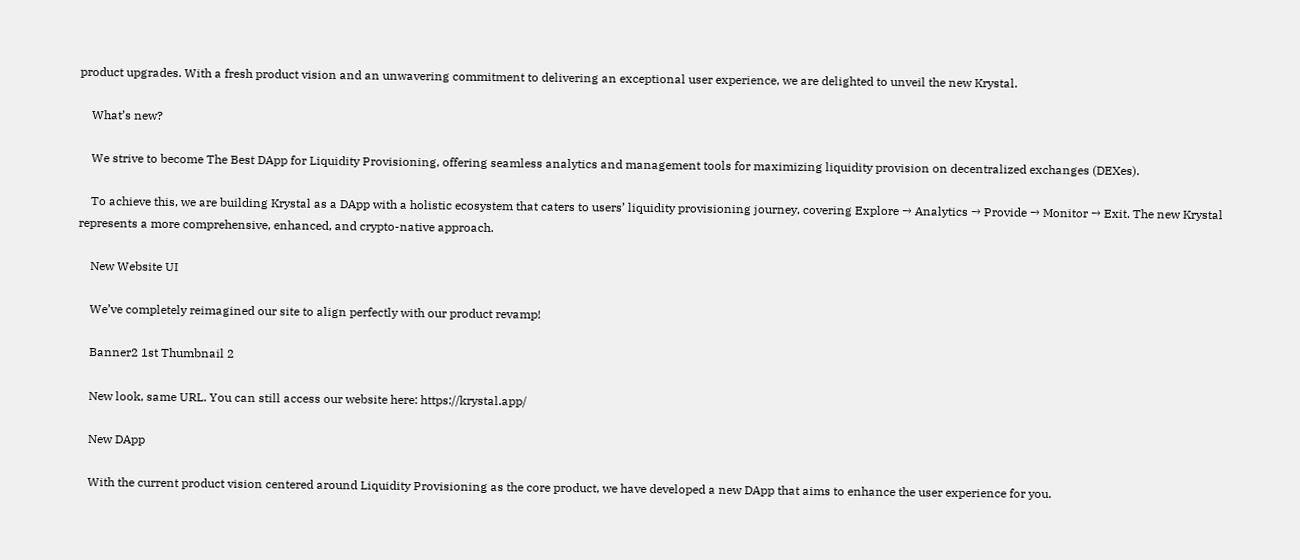product upgrades. With a fresh product vision and an unwavering commitment to delivering an exceptional user experience, we are delighted to unveil the new Krystal.

    What’s new?

    We strive to become The Best DApp for Liquidity Provisioning, offering seamless analytics and management tools for maximizing liquidity provision on decentralized exchanges (DEXes).

    To achieve this, we are building Krystal as a DApp with a holistic ecosystem that caters to users’ liquidity provisioning journey, covering Explore → Analytics → Provide → Monitor → Exit. The new Krystal represents a more comprehensive, enhanced, and crypto-native approach.

    New Website UI

    We’ve completely reimagined our site to align perfectly with our product revamp!

    Banner2 1st Thumbnail 2

    New look, same URL. You can still access our website here: https://krystal.app/

    New DApp

    With the current product vision centered around Liquidity Provisioning as the core product, we have developed a new DApp that aims to enhance the user experience for you.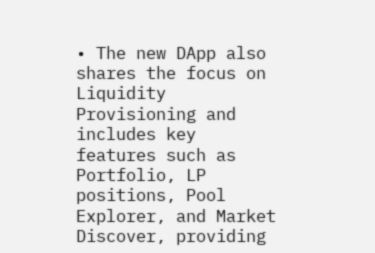• The new DApp also shares the focus on Liquidity Provisioning and includes key features such as Portfolio, LP positions, Pool Explorer, and Market Discover, providing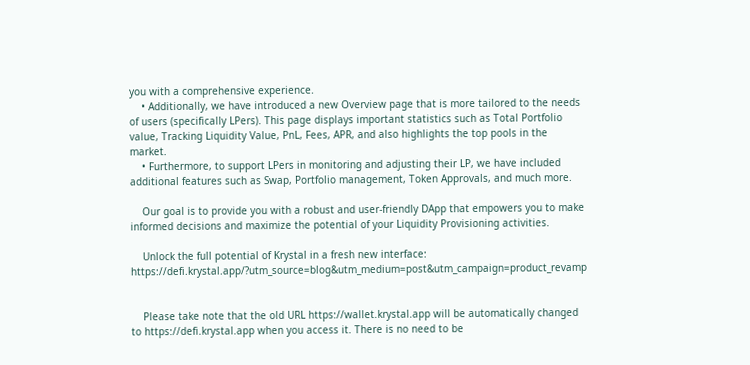you with a comprehensive experience.
    • Additionally, we have introduced a new Overview page that is more tailored to the needs of users (specifically LPers). This page displays important statistics such as Total Portfolio value, Tracking Liquidity Value, PnL, Fees, APR, and also highlights the top pools in the market.
    • Furthermore, to support LPers in monitoring and adjusting their LP, we have included additional features such as Swap, Portfolio management, Token Approvals, and much more.

    Our goal is to provide you with a robust and user-friendly DApp that empowers you to make informed decisions and maximize the potential of your Liquidity Provisioning activities.

    Unlock the full potential of Krystal in a fresh new interface: https://defi.krystal.app/?utm_source=blog&utm_medium=post&utm_campaign=product_revamp


    Please take note that the old URL https://wallet.krystal.app will be automatically changed to https://defi.krystal.app when you access it. There is no need to be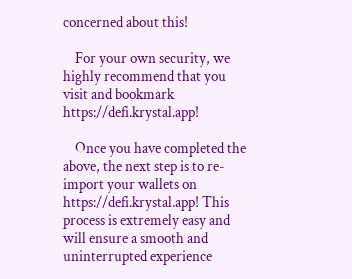concerned about this!

    For your own security, we highly recommend that you visit and bookmark  https://defi.krystal.app!

    Once you have completed the above, the next step is to re-import your wallets on https://defi.krystal.app! This process is extremely easy and will ensure a smooth and uninterrupted experience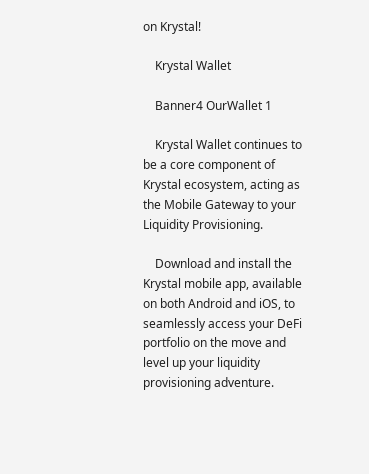on Krystal!

    Krystal Wallet

    Banner4 OurWallet 1

    Krystal Wallet continues to be a core component of Krystal ecosystem, acting as the Mobile Gateway to your Liquidity Provisioning.

    Download and install the Krystal mobile app, available on both Android and iOS, to seamlessly access your DeFi portfolio on the move and level up your liquidity provisioning adventure.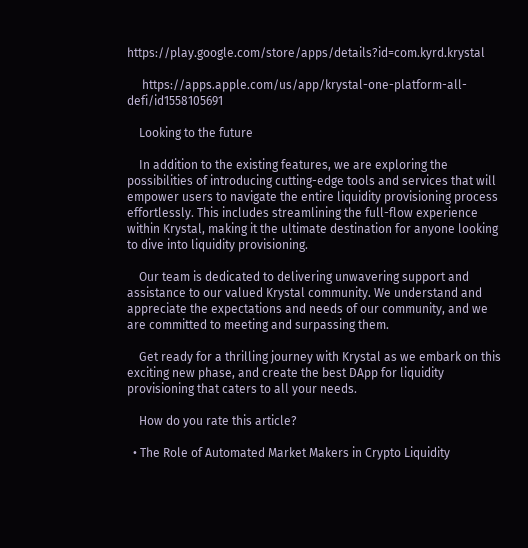https://play.google.com/store/apps/details?id=com.kyrd.krystal

     https://apps.apple.com/us/app/krystal-one-platform-all-defi/id1558105691

    Looking to the future

    In addition to the existing features, we are exploring the possibilities of introducing cutting-edge tools and services that will empower users to navigate the entire liquidity provisioning process effortlessly. This includes streamlining the full-flow experience within Krystal, making it the ultimate destination for anyone looking to dive into liquidity provisioning.

    Our team is dedicated to delivering unwavering support and assistance to our valued Krystal community. We understand and appreciate the expectations and needs of our community, and we are committed to meeting and surpassing them.

    Get ready for a thrilling journey with Krystal as we embark on this exciting new phase, and create the best DApp for liquidity provisioning that caters to all your needs.

    How do you rate this article?

  • The Role of Automated Market Makers in Crypto Liquidity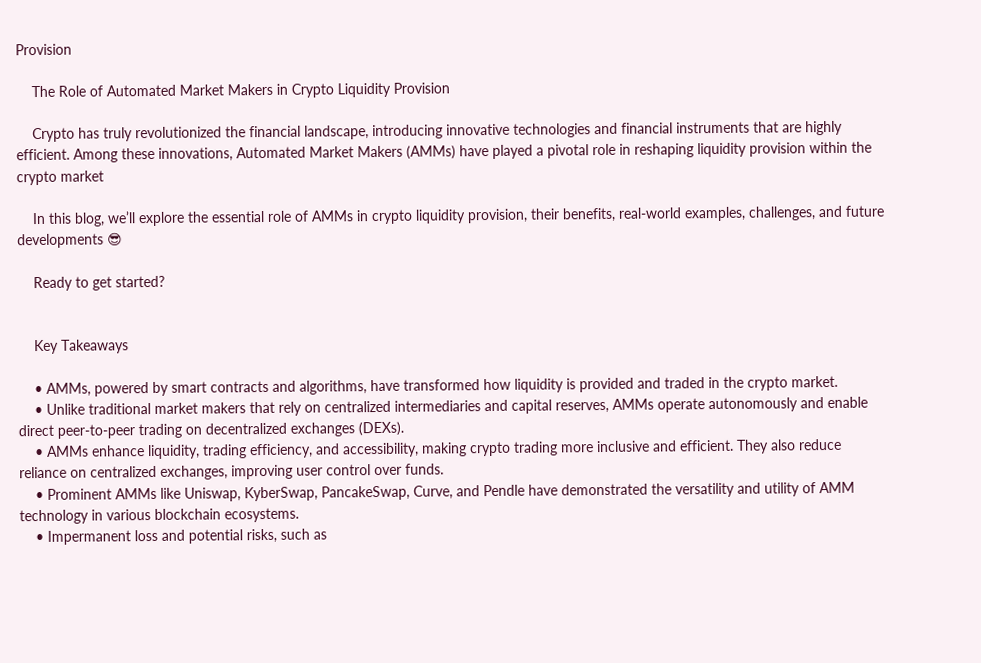Provision

    The Role of Automated Market Makers in Crypto Liquidity Provision

    Crypto has truly revolutionized the financial landscape, introducing innovative technologies and financial instruments that are highly efficient. Among these innovations, Automated Market Makers (AMMs) have played a pivotal role in reshaping liquidity provision within the crypto market

    In this blog, we’ll explore the essential role of AMMs in crypto liquidity provision, their benefits, real-world examples, challenges, and future developments 😎

    Ready to get started?


    Key Takeaways

    • AMMs, powered by smart contracts and algorithms, have transformed how liquidity is provided and traded in the crypto market.
    • Unlike traditional market makers that rely on centralized intermediaries and capital reserves, AMMs operate autonomously and enable direct peer-to-peer trading on decentralized exchanges (DEXs).
    • AMMs enhance liquidity, trading efficiency, and accessibility, making crypto trading more inclusive and efficient. They also reduce reliance on centralized exchanges, improving user control over funds.
    • Prominent AMMs like Uniswap, KyberSwap, PancakeSwap, Curve, and Pendle have demonstrated the versatility and utility of AMM technology in various blockchain ecosystems.
    • Impermanent loss and potential risks, such as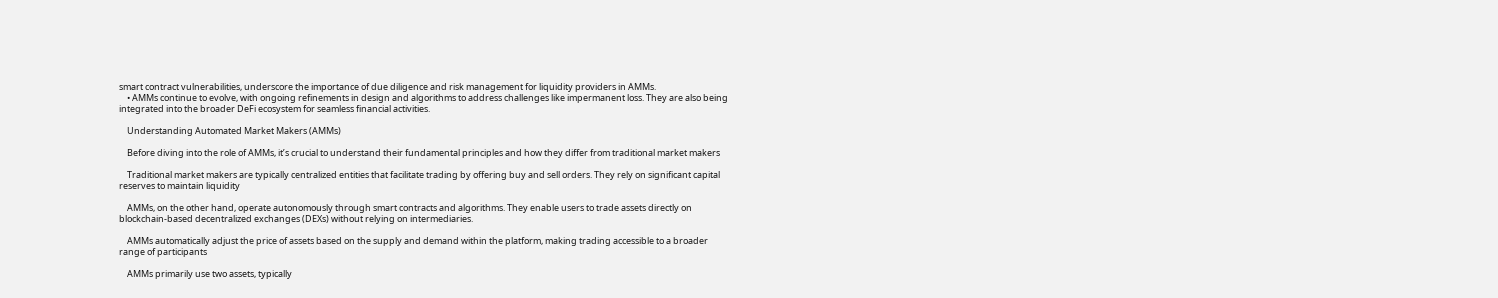smart contract vulnerabilities, underscore the importance of due diligence and risk management for liquidity providers in AMMs.
    • AMMs continue to evolve, with ongoing refinements in design and algorithms to address challenges like impermanent loss. They are also being integrated into the broader DeFi ecosystem for seamless financial activities.

    Understanding Automated Market Makers (AMMs)

    Before diving into the role of AMMs, it’s crucial to understand their fundamental principles and how they differ from traditional market makers

    Traditional market makers are typically centralized entities that facilitate trading by offering buy and sell orders. They rely on significant capital reserves to maintain liquidity

    AMMs, on the other hand, operate autonomously through smart contracts and algorithms. They enable users to trade assets directly on blockchain-based decentralized exchanges (DEXs) without relying on intermediaries.

    AMMs automatically adjust the price of assets based on the supply and demand within the platform, making trading accessible to a broader range of participants

    AMMs primarily use two assets, typically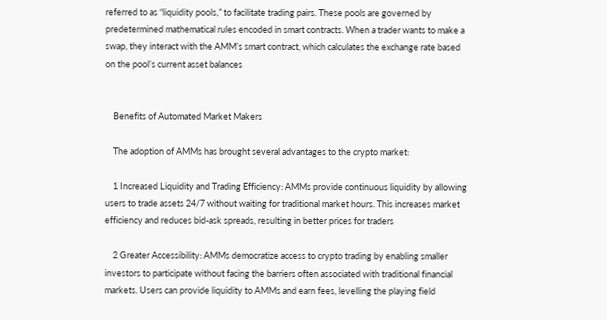referred to as “liquidity pools,” to facilitate trading pairs. These pools are governed by predetermined mathematical rules encoded in smart contracts. When a trader wants to make a swap, they interact with the AMM’s smart contract, which calculates the exchange rate based on the pool’s current asset balances


    Benefits of Automated Market Makers

    The adoption of AMMs has brought several advantages to the crypto market:

    1 Increased Liquidity and Trading Efficiency: AMMs provide continuous liquidity by allowing users to trade assets 24/7 without waiting for traditional market hours. This increases market efficiency and reduces bid-ask spreads, resulting in better prices for traders

    2 Greater Accessibility: AMMs democratize access to crypto trading by enabling smaller investors to participate without facing the barriers often associated with traditional financial markets. Users can provide liquidity to AMMs and earn fees, levelling the playing field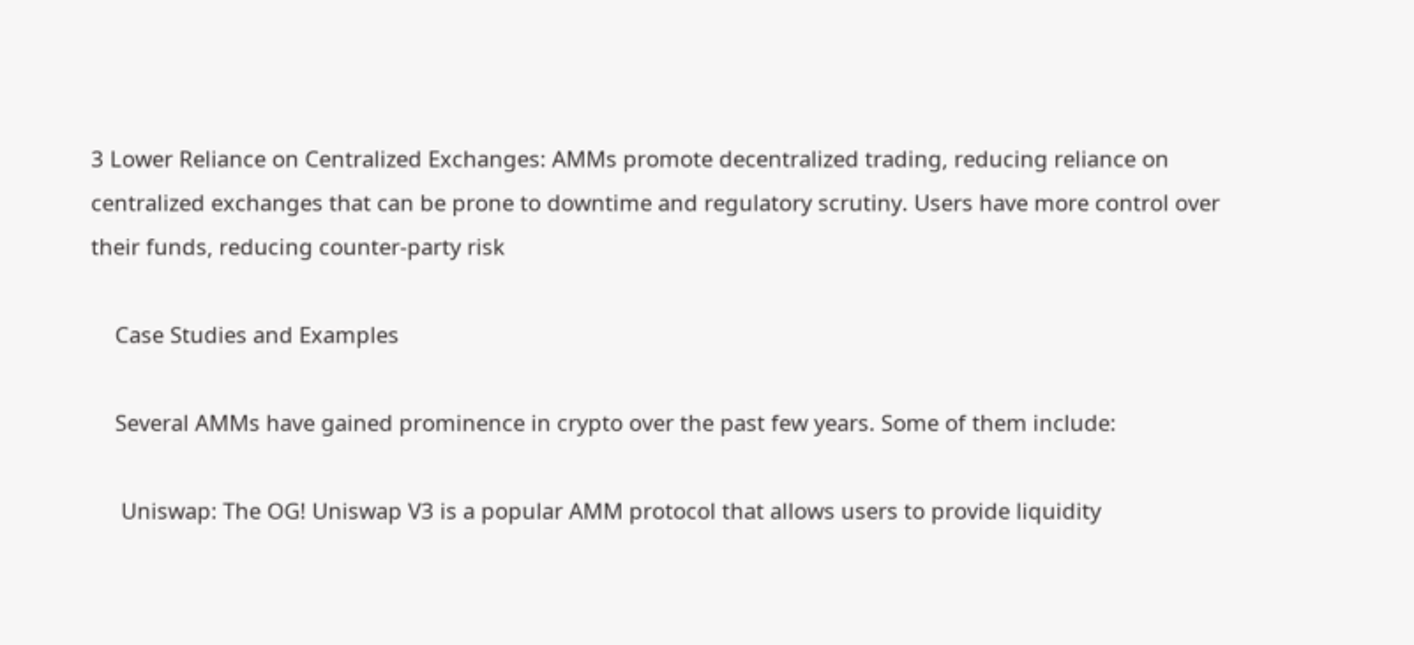3 Lower Reliance on Centralized Exchanges: AMMs promote decentralized trading, reducing reliance on centralized exchanges that can be prone to downtime and regulatory scrutiny. Users have more control over their funds, reducing counter-party risk

    Case Studies and Examples

    Several AMMs have gained prominence in crypto over the past few years. Some of them include:

     Uniswap: The OG! Uniswap V3 is a popular AMM protocol that allows users to provide liquidity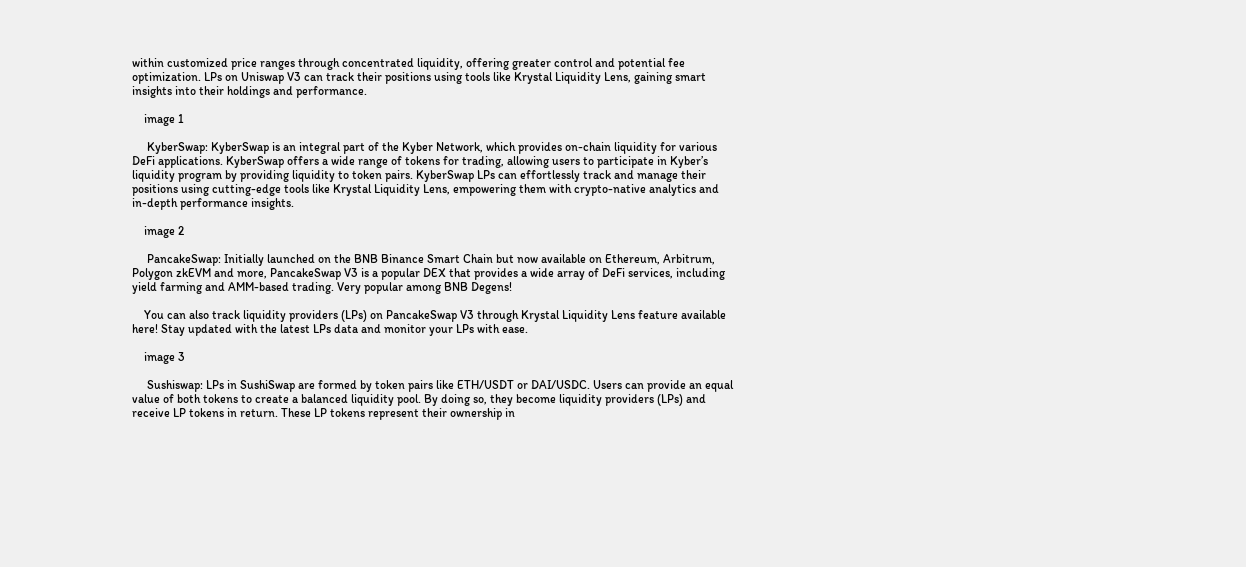within customized price ranges through concentrated liquidity, offering greater control and potential fee optimization. LPs on Uniswap V3 can track their positions using tools like Krystal Liquidity Lens, gaining smart insights into their holdings and performance.

    image 1

     KyberSwap: KyberSwap is an integral part of the Kyber Network, which provides on-chain liquidity for various DeFi applications. KyberSwap offers a wide range of tokens for trading, allowing users to participate in Kyber’s liquidity program by providing liquidity to token pairs. KyberSwap LPs can effortlessly track and manage their positions using cutting-edge tools like Krystal Liquidity Lens, empowering them with crypto-native analytics and in-depth performance insights.

    image 2

     PancakeSwap: Initially launched on the BNB Binance Smart Chain but now available on Ethereum, Arbitrum, Polygon zkEVM and more, PancakeSwap V3 is a popular DEX that provides a wide array of DeFi services, including yield farming and AMM-based trading. Very popular among BNB Degens!

    You can also track liquidity providers (LPs) on PancakeSwap V3 through Krystal Liquidity Lens feature available here! Stay updated with the latest LPs data and monitor your LPs with ease.

    image 3

     Sushiswap: LPs in SushiSwap are formed by token pairs like ETH/USDT or DAI/USDC. Users can provide an equal value of both tokens to create a balanced liquidity pool. By doing so, they become liquidity providers (LPs) and receive LP tokens in return. These LP tokens represent their ownership in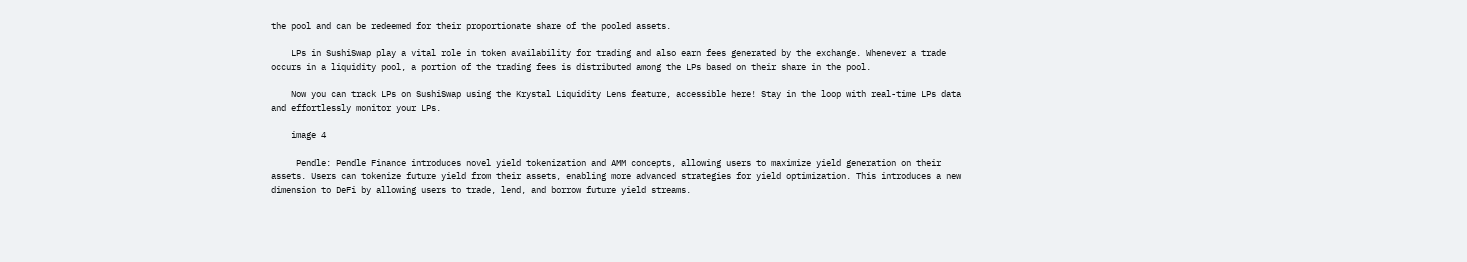the pool and can be redeemed for their proportionate share of the pooled assets.

    LPs in SushiSwap play a vital role in token availability for trading and also earn fees generated by the exchange. Whenever a trade occurs in a liquidity pool, a portion of the trading fees is distributed among the LPs based on their share in the pool.

    Now you can track LPs on SushiSwap using the Krystal Liquidity Lens feature, accessible here! Stay in the loop with real-time LPs data and effortlessly monitor your LPs.

    image 4

     Pendle: Pendle Finance introduces novel yield tokenization and AMM concepts, allowing users to maximize yield generation on their assets. Users can tokenize future yield from their assets, enabling more advanced strategies for yield optimization. This introduces a new dimension to DeFi by allowing users to trade, lend, and borrow future yield streams.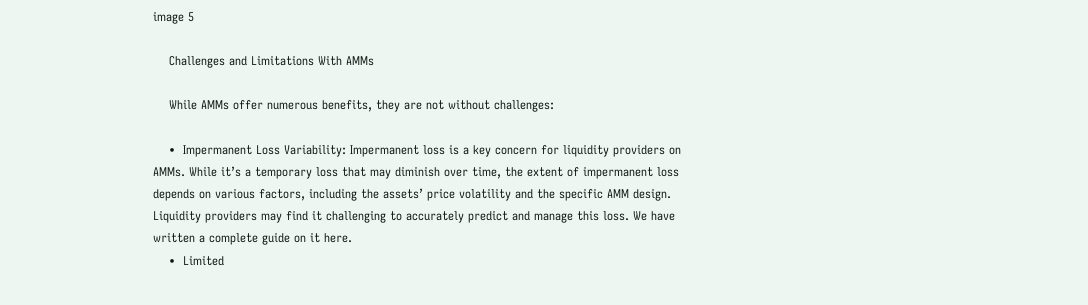image 5

    Challenges and Limitations With AMMs

    While AMMs offer numerous benefits, they are not without challenges:

    •  Impermanent Loss Variability: Impermanent loss is a key concern for liquidity providers on AMMs. While it’s a temporary loss that may diminish over time, the extent of impermanent loss depends on various factors, including the assets’ price volatility and the specific AMM design. Liquidity providers may find it challenging to accurately predict and manage this loss. We have written a complete guide on it here.
    •  Limited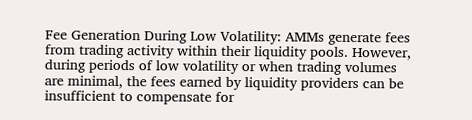Fee Generation During Low Volatility: AMMs generate fees from trading activity within their liquidity pools. However, during periods of low volatility or when trading volumes are minimal, the fees earned by liquidity providers can be insufficient to compensate for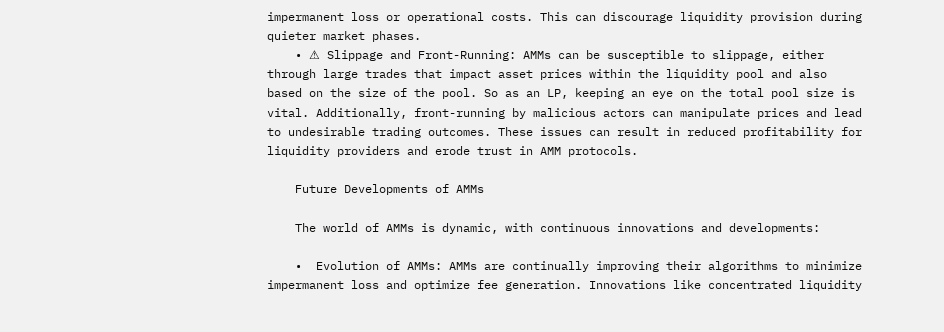impermanent loss or operational costs. This can discourage liquidity provision during quieter market phases.
    • ⚠ Slippage and Front-Running: AMMs can be susceptible to slippage, either through large trades that impact asset prices within the liquidity pool and also based on the size of the pool. So as an LP, keeping an eye on the total pool size is vital. Additionally, front-running by malicious actors can manipulate prices and lead to undesirable trading outcomes. These issues can result in reduced profitability for liquidity providers and erode trust in AMM protocols.

    Future Developments of AMMs

    The world of AMMs is dynamic, with continuous innovations and developments:

    •  Evolution of AMMs: AMMs are continually improving their algorithms to minimize impermanent loss and optimize fee generation. Innovations like concentrated liquidity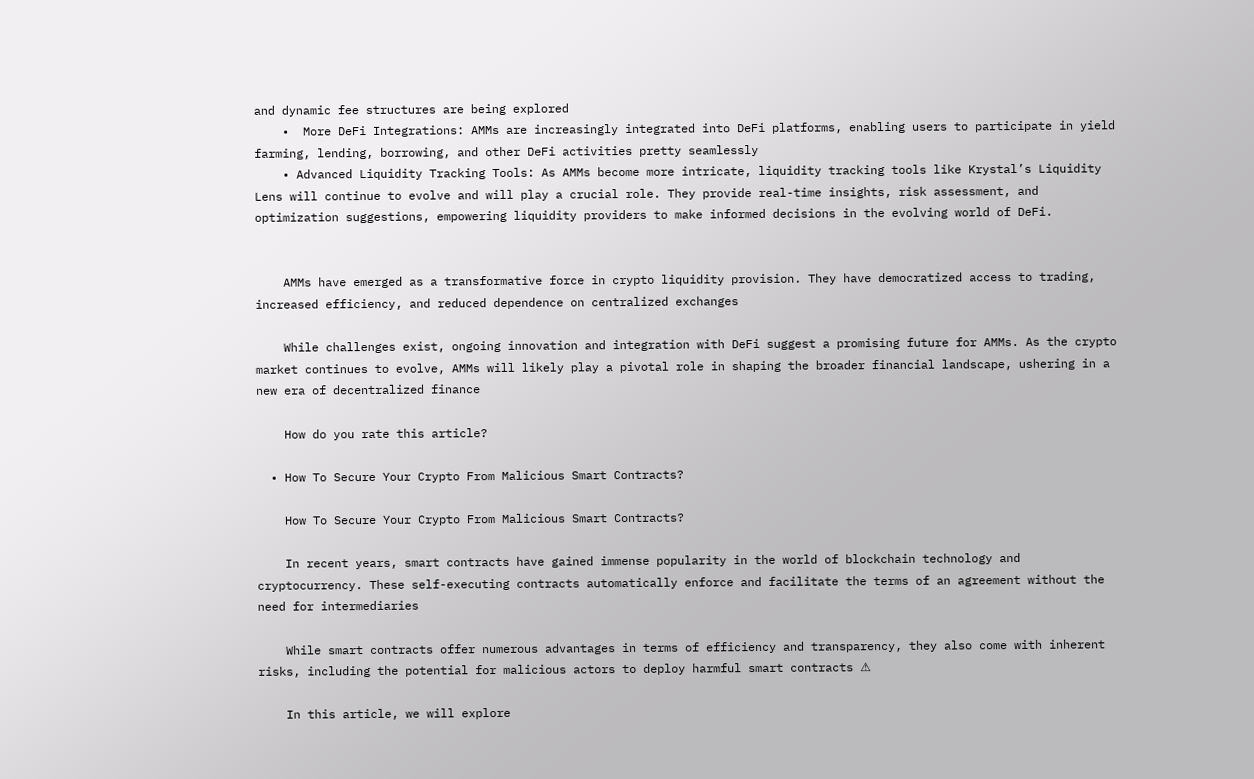and dynamic fee structures are being explored
    •  More DeFi Integrations: AMMs are increasingly integrated into DeFi platforms, enabling users to participate in yield farming, lending, borrowing, and other DeFi activities pretty seamlessly
    • Advanced Liquidity Tracking Tools: As AMMs become more intricate, liquidity tracking tools like Krystal’s Liquidity Lens will continue to evolve and will play a crucial role. They provide real-time insights, risk assessment, and optimization suggestions, empowering liquidity providers to make informed decisions in the evolving world of DeFi.


    AMMs have emerged as a transformative force in crypto liquidity provision. They have democratized access to trading, increased efficiency, and reduced dependence on centralized exchanges

    While challenges exist, ongoing innovation and integration with DeFi suggest a promising future for AMMs. As the crypto market continues to evolve, AMMs will likely play a pivotal role in shaping the broader financial landscape, ushering in a new era of decentralized finance

    How do you rate this article?

  • How To Secure Your Crypto From Malicious Smart Contracts?

    How To Secure Your Crypto From Malicious Smart Contracts?

    In recent years, smart contracts have gained immense popularity in the world of blockchain technology and cryptocurrency. These self-executing contracts automatically enforce and facilitate the terms of an agreement without the need for intermediaries

    While smart contracts offer numerous advantages in terms of efficiency and transparency, they also come with inherent risks, including the potential for malicious actors to deploy harmful smart contracts ⚠

    In this article, we will explore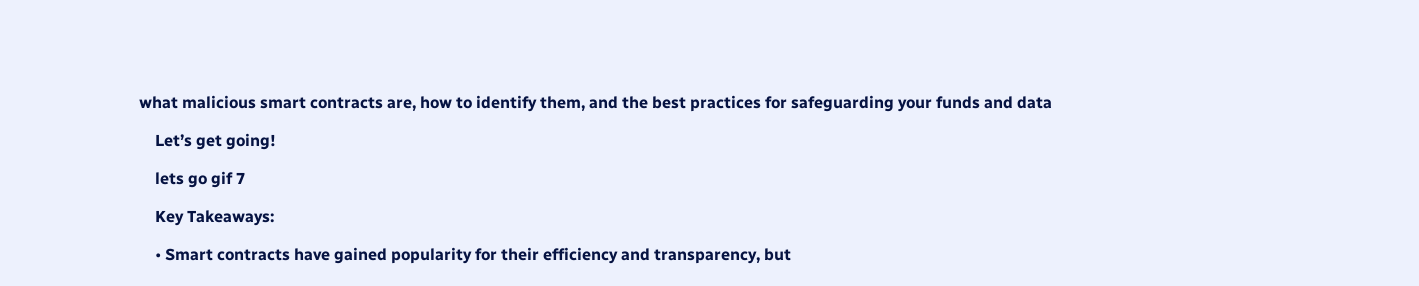what malicious smart contracts are, how to identify them, and the best practices for safeguarding your funds and data

    Let’s get going!

    lets go gif 7

    Key Takeaways:

    • Smart contracts have gained popularity for their efficiency and transparency, but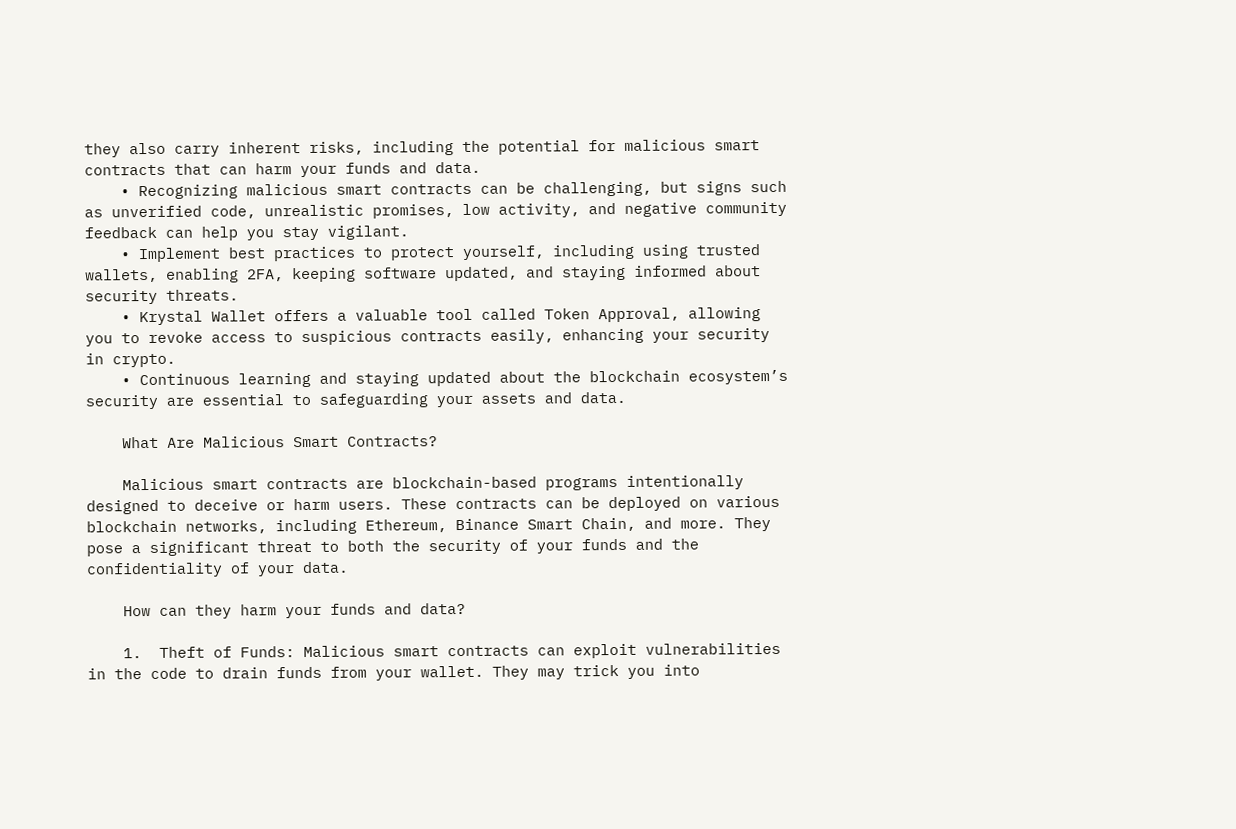they also carry inherent risks, including the potential for malicious smart contracts that can harm your funds and data.
    • Recognizing malicious smart contracts can be challenging, but signs such as unverified code, unrealistic promises, low activity, and negative community feedback can help you stay vigilant.
    • Implement best practices to protect yourself, including using trusted wallets, enabling 2FA, keeping software updated, and staying informed about security threats.
    • Krystal Wallet offers a valuable tool called Token Approval, allowing you to revoke access to suspicious contracts easily, enhancing your security in crypto.
    • Continuous learning and staying updated about the blockchain ecosystem’s security are essential to safeguarding your assets and data.

    What Are Malicious Smart Contracts?

    Malicious smart contracts are blockchain-based programs intentionally designed to deceive or harm users. These contracts can be deployed on various blockchain networks, including Ethereum, Binance Smart Chain, and more. They pose a significant threat to both the security of your funds and the confidentiality of your data.

    How can they harm your funds and data?

    1.  Theft of Funds: Malicious smart contracts can exploit vulnerabilities in the code to drain funds from your wallet. They may trick you into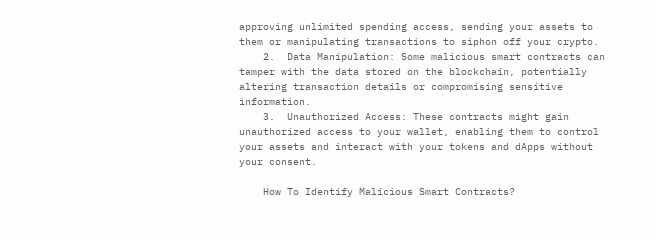approving unlimited spending access, sending your assets to them or manipulating transactions to siphon off your crypto.
    2.  Data Manipulation: Some malicious smart contracts can tamper with the data stored on the blockchain, potentially altering transaction details or compromising sensitive information.
    3.  Unauthorized Access: These contracts might gain unauthorized access to your wallet, enabling them to control your assets and interact with your tokens and dApps without your consent.

    How To Identify Malicious Smart Contracts?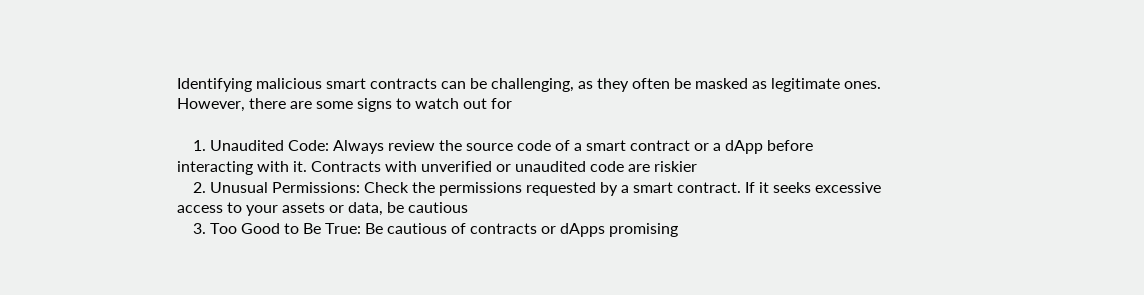Identifying malicious smart contracts can be challenging, as they often be masked as legitimate ones. However, there are some signs to watch out for

    1. Unaudited Code: Always review the source code of a smart contract or a dApp before interacting with it. Contracts with unverified or unaudited code are riskier
    2. Unusual Permissions: Check the permissions requested by a smart contract. If it seeks excessive access to your assets or data, be cautious
    3. Too Good to Be True: Be cautious of contracts or dApps promising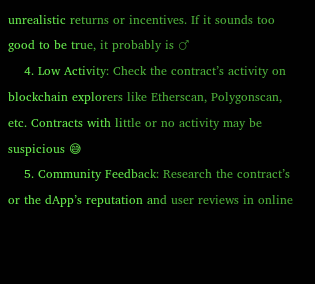unrealistic returns or incentives. If it sounds too good to be true, it probably is ♂
    4. Low Activity: Check the contract’s activity on blockchain explorers like Etherscan, Polygonscan, etc. Contracts with little or no activity may be suspicious 😅
    5. Community Feedback: Research the contract’s or the dApp’s reputation and user reviews in online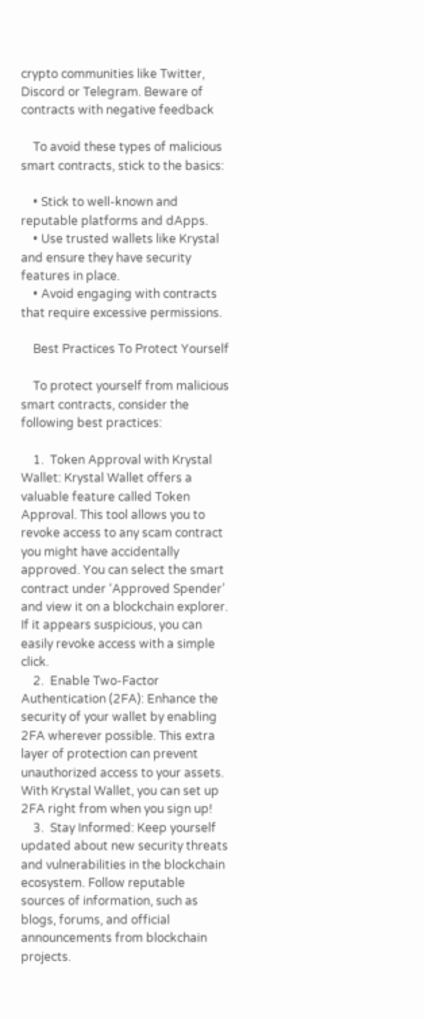crypto communities like Twitter, Discord or Telegram. Beware of contracts with negative feedback

    To avoid these types of malicious smart contracts, stick to the basics:

    • Stick to well-known and reputable platforms and dApps.
    • Use trusted wallets like Krystal and ensure they have security features in place.
    • Avoid engaging with contracts that require excessive permissions.

    Best Practices To Protect Yourself

    To protect yourself from malicious smart contracts, consider the following best practices:

    1.  Token Approval with Krystal Wallet: Krystal Wallet offers a valuable feature called Token Approval. This tool allows you to revoke access to any scam contract you might have accidentally approved. You can select the smart contract under ‘Approved Spender’ and view it on a blockchain explorer. If it appears suspicious, you can easily revoke access with a simple click.
    2.  Enable Two-Factor Authentication (2FA): Enhance the security of your wallet by enabling 2FA wherever possible. This extra layer of protection can prevent unauthorized access to your assets. With Krystal Wallet, you can set up 2FA right from when you sign up!
    3.  Stay Informed: Keep yourself updated about new security threats and vulnerabilities in the blockchain ecosystem. Follow reputable sources of information, such as blogs, forums, and official announcements from blockchain projects.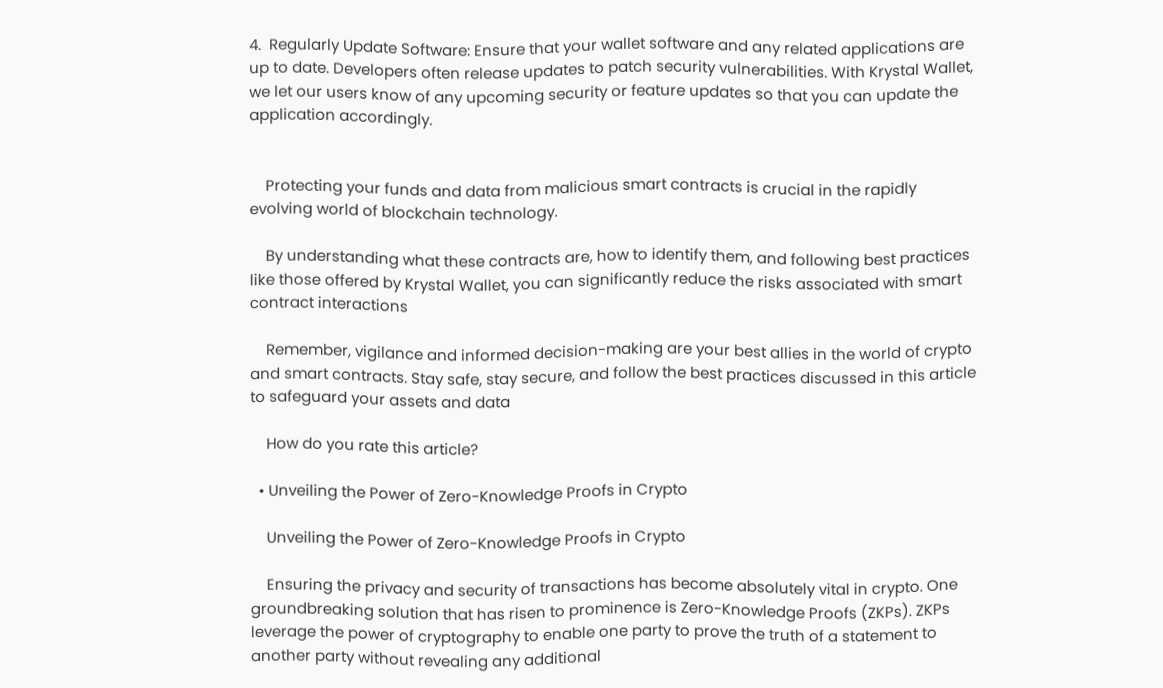4.  Regularly Update Software: Ensure that your wallet software and any related applications are up to date. Developers often release updates to patch security vulnerabilities. With Krystal Wallet, we let our users know of any upcoming security or feature updates so that you can update the application accordingly.


    Protecting your funds and data from malicious smart contracts is crucial in the rapidly evolving world of blockchain technology.

    By understanding what these contracts are, how to identify them, and following best practices like those offered by Krystal Wallet, you can significantly reduce the risks associated with smart contract interactions

    Remember, vigilance and informed decision-making are your best allies in the world of crypto and smart contracts. Stay safe, stay secure, and follow the best practices discussed in this article to safeguard your assets and data

    How do you rate this article?

  • Unveiling the Power of Zero-Knowledge Proofs in Crypto

    Unveiling the Power of Zero-Knowledge Proofs in Crypto

    Ensuring the privacy and security of transactions has become absolutely vital in crypto. One groundbreaking solution that has risen to prominence is Zero-Knowledge Proofs (ZKPs). ZKPs leverage the power of cryptography to enable one party to prove the truth of a statement to another party without revealing any additional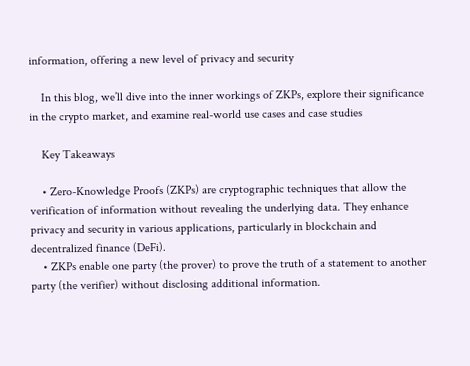information, offering a new level of privacy and security

    In this blog, we’ll dive into the inner workings of ZKPs, explore their significance in the crypto market, and examine real-world use cases and case studies

    Key Takeaways

    • Zero-Knowledge Proofs (ZKPs) are cryptographic techniques that allow the verification of information without revealing the underlying data. They enhance privacy and security in various applications, particularly in blockchain and decentralized finance (DeFi).
    • ZKPs enable one party (the prover) to prove the truth of a statement to another party (the verifier) without disclosing additional information.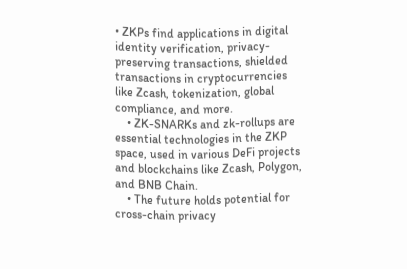• ZKPs find applications in digital identity verification, privacy-preserving transactions, shielded transactions in cryptocurrencies like Zcash, tokenization, global compliance, and more.
    • ZK-SNARKs and zk-rollups are essential technologies in the ZKP space, used in various DeFi projects and blockchains like Zcash, Polygon, and BNB Chain.
    • The future holds potential for cross-chain privacy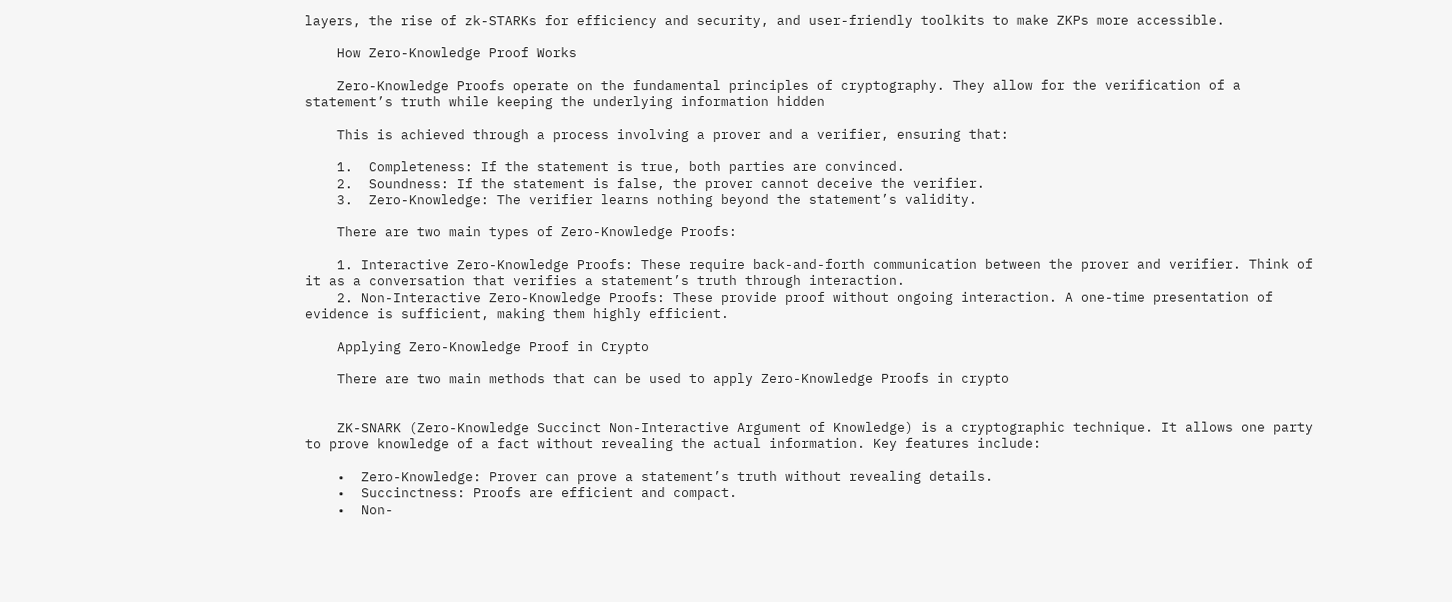layers, the rise of zk-STARKs for efficiency and security, and user-friendly toolkits to make ZKPs more accessible.

    How Zero-Knowledge Proof Works

    Zero-Knowledge Proofs operate on the fundamental principles of cryptography. They allow for the verification of a statement’s truth while keeping the underlying information hidden

    This is achieved through a process involving a prover and a verifier, ensuring that:

    1.  Completeness: If the statement is true, both parties are convinced.
    2.  Soundness: If the statement is false, the prover cannot deceive the verifier.
    3.  Zero-Knowledge: The verifier learns nothing beyond the statement’s validity.

    There are two main types of Zero-Knowledge Proofs:

    1. Interactive Zero-Knowledge Proofs: These require back-and-forth communication between the prover and verifier. Think of it as a conversation that verifies a statement’s truth through interaction.
    2. Non-Interactive Zero-Knowledge Proofs: These provide proof without ongoing interaction. A one-time presentation of evidence is sufficient, making them highly efficient.

    Applying Zero-Knowledge Proof in Crypto

    There are two main methods that can be used to apply Zero-Knowledge Proofs in crypto


    ZK-SNARK (Zero-Knowledge Succinct Non-Interactive Argument of Knowledge) is a cryptographic technique. It allows one party to prove knowledge of a fact without revealing the actual information. Key features include:

    •  Zero-Knowledge: Prover can prove a statement’s truth without revealing details.
    •  Succinctness: Proofs are efficient and compact.
    •  Non-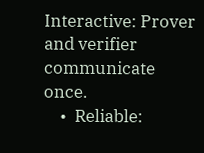Interactive: Prover and verifier communicate once.
    •  Reliable: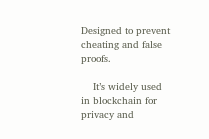Designed to prevent cheating and false proofs.

    It’s widely used in blockchain for privacy and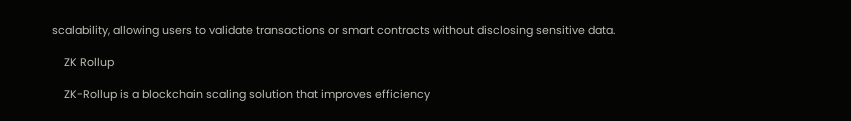scalability, allowing users to validate transactions or smart contracts without disclosing sensitive data.

    ZK Rollup

    ZK-Rollup is a blockchain scaling solution that improves efficiency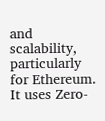and scalability, particularly for Ethereum. It uses Zero-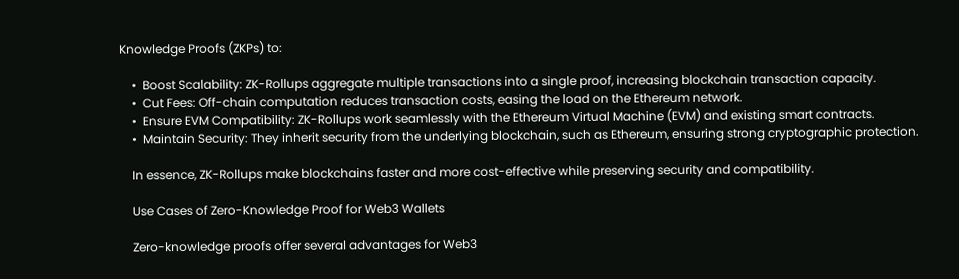Knowledge Proofs (ZKPs) to:

    •  Boost Scalability: ZK-Rollups aggregate multiple transactions into a single proof, increasing blockchain transaction capacity.
    •  Cut Fees: Off-chain computation reduces transaction costs, easing the load on the Ethereum network.
    •  Ensure EVM Compatibility: ZK-Rollups work seamlessly with the Ethereum Virtual Machine (EVM) and existing smart contracts.
    •  Maintain Security: They inherit security from the underlying blockchain, such as Ethereum, ensuring strong cryptographic protection.

    In essence, ZK-Rollups make blockchains faster and more cost-effective while preserving security and compatibility.

    Use Cases of Zero-Knowledge Proof for Web3 Wallets

    Zero-knowledge proofs offer several advantages for Web3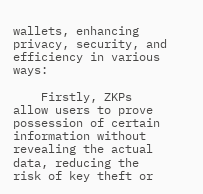wallets, enhancing privacy, security, and efficiency in various ways:

    Firstly, ZKPs allow users to prove possession of certain information without revealing the actual data, reducing the risk of key theft or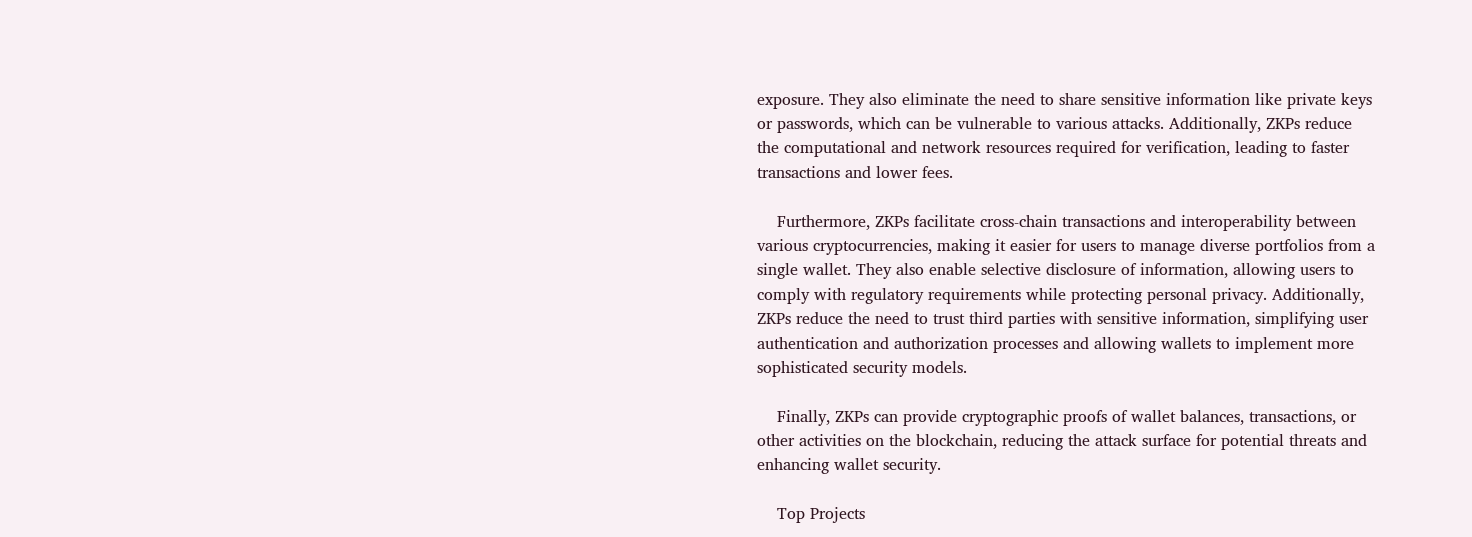exposure. They also eliminate the need to share sensitive information like private keys or passwords, which can be vulnerable to various attacks. Additionally, ZKPs reduce the computational and network resources required for verification, leading to faster transactions and lower fees.

    Furthermore, ZKPs facilitate cross-chain transactions and interoperability between various cryptocurrencies, making it easier for users to manage diverse portfolios from a single wallet. They also enable selective disclosure of information, allowing users to comply with regulatory requirements while protecting personal privacy. Additionally, ZKPs reduce the need to trust third parties with sensitive information, simplifying user authentication and authorization processes and allowing wallets to implement more sophisticated security models.

    Finally, ZKPs can provide cryptographic proofs of wallet balances, transactions, or other activities on the blockchain, reducing the attack surface for potential threats and enhancing wallet security.

    Top Projects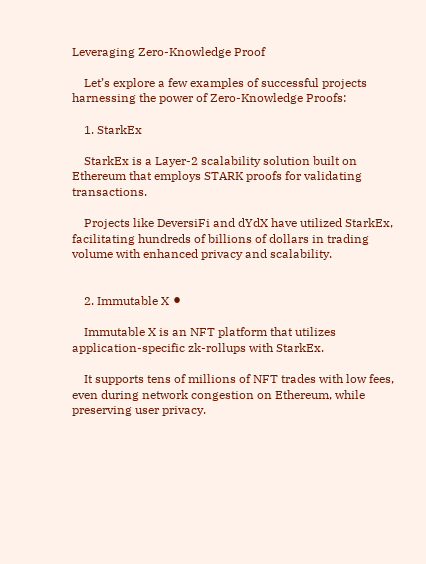Leveraging Zero-Knowledge Proof

    Let’s explore a few examples of successful projects harnessing the power of Zero-Knowledge Proofs:

    1. StarkEx

    StarkEx is a Layer-2 scalability solution built on Ethereum that employs STARK proofs for validating transactions.

    Projects like DeversiFi and dYdX have utilized StarkEx, facilitating hundreds of billions of dollars in trading volume with enhanced privacy and scalability.


    2. Immutable X ⚫

    Immutable X is an NFT platform that utilizes application-specific zk-rollups with StarkEx.

    It supports tens of millions of NFT trades with low fees, even during network congestion on Ethereum, while preserving user privacy.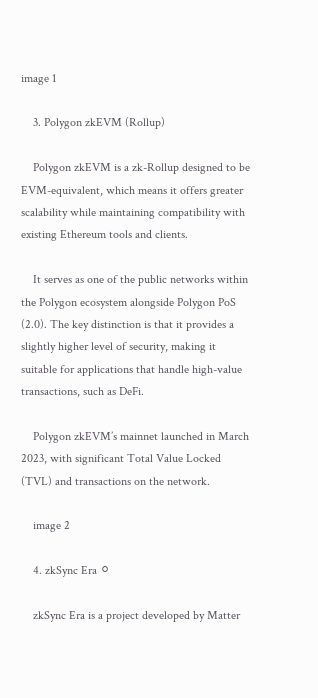image 1

    3. Polygon zkEVM (Rollup)

    Polygon zkEVM is a zk-Rollup designed to be EVM-equivalent, which means it offers greater scalability while maintaining compatibility with existing Ethereum tools and clients.

    It serves as one of the public networks within the Polygon ecosystem alongside Polygon PoS (2.0). The key distinction is that it provides a slightly higher level of security, making it suitable for applications that handle high-value transactions, such as DeFi.

    Polygon zkEVM’s mainnet launched in March 2023, with significant Total Value Locked (TVL) and transactions on the network.

    image 2

    4. zkSync Era ⚪

    zkSync Era is a project developed by Matter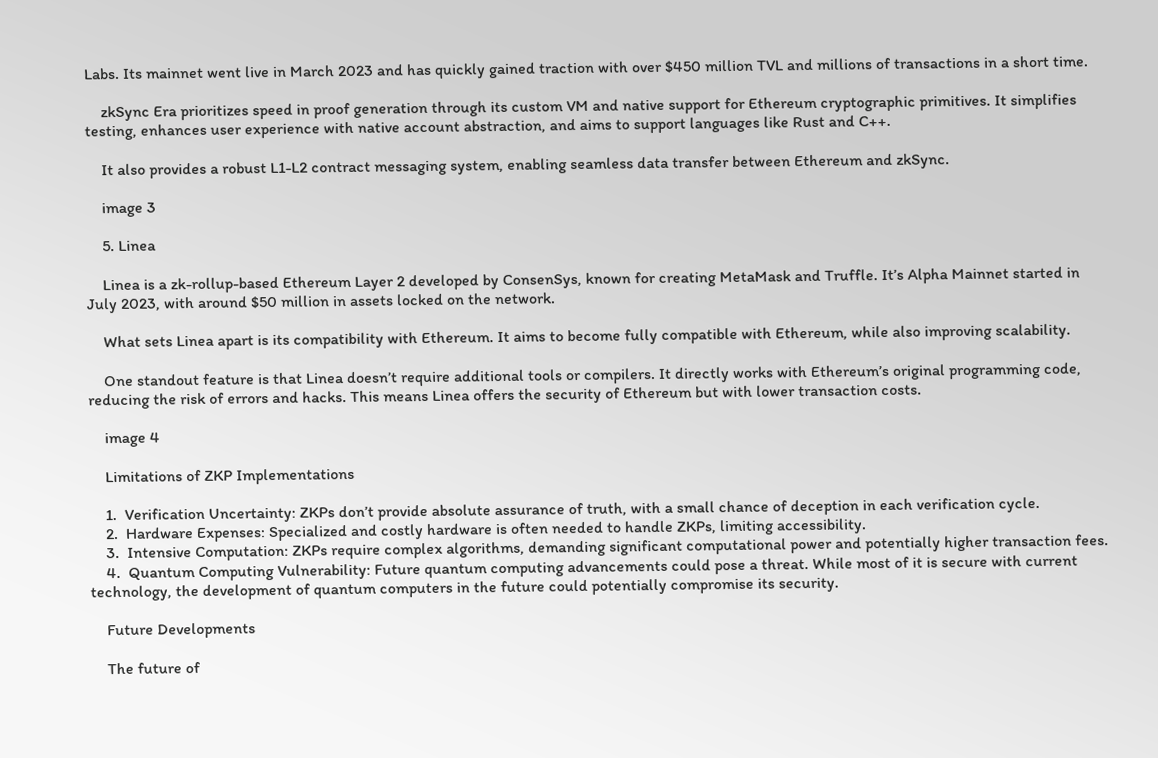Labs. Its mainnet went live in March 2023 and has quickly gained traction with over $450 million TVL and millions of transactions in a short time.

    zkSync Era prioritizes speed in proof generation through its custom VM and native support for Ethereum cryptographic primitives. It simplifies testing, enhances user experience with native account abstraction, and aims to support languages like Rust and C++.

    It also provides a robust L1-L2 contract messaging system, enabling seamless data transfer between Ethereum and zkSync.

    image 3

    5. Linea

    Linea is a zk-rollup-based Ethereum Layer 2 developed by ConsenSys, known for creating MetaMask and Truffle. It’s Alpha Mainnet started in July 2023, with around $50 million in assets locked on the network.

    What sets Linea apart is its compatibility with Ethereum. It aims to become fully compatible with Ethereum, while also improving scalability.

    One standout feature is that Linea doesn’t require additional tools or compilers. It directly works with Ethereum’s original programming code, reducing the risk of errors and hacks. This means Linea offers the security of Ethereum but with lower transaction costs.

    image 4

    Limitations of ZKP Implementations

    1.  Verification Uncertainty: ZKPs don’t provide absolute assurance of truth, with a small chance of deception in each verification cycle.
    2.  Hardware Expenses: Specialized and costly hardware is often needed to handle ZKPs, limiting accessibility.
    3.  Intensive Computation: ZKPs require complex algorithms, demanding significant computational power and potentially higher transaction fees.
    4.  Quantum Computing Vulnerability: Future quantum computing advancements could pose a threat. While most of it is secure with current technology, the development of quantum computers in the future could potentially compromise its security.

    Future Developments

    The future of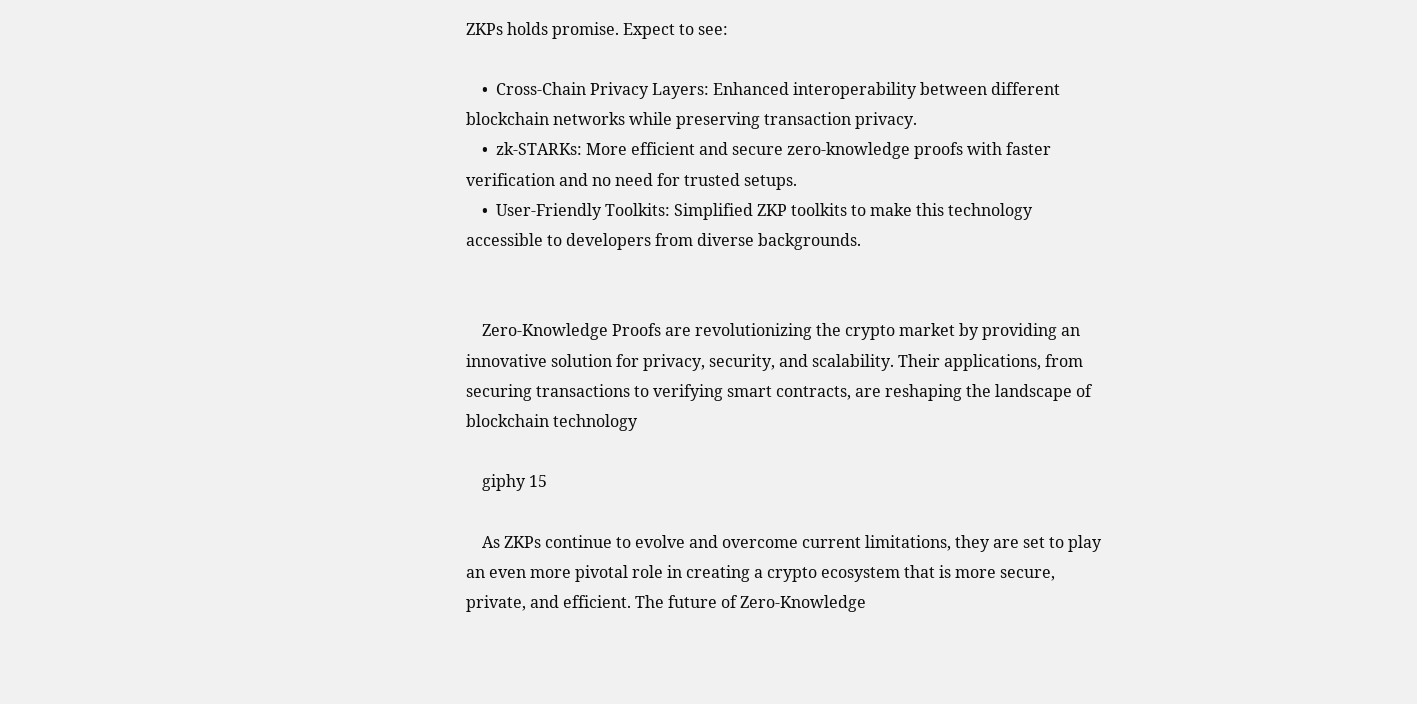ZKPs holds promise. Expect to see:

    •  Cross-Chain Privacy Layers: Enhanced interoperability between different blockchain networks while preserving transaction privacy.
    •  zk-STARKs: More efficient and secure zero-knowledge proofs with faster verification and no need for trusted setups.
    •  User-Friendly Toolkits: Simplified ZKP toolkits to make this technology accessible to developers from diverse backgrounds.


    Zero-Knowledge Proofs are revolutionizing the crypto market by providing an innovative solution for privacy, security, and scalability. Their applications, from securing transactions to verifying smart contracts, are reshaping the landscape of blockchain technology

    giphy 15

    As ZKPs continue to evolve and overcome current limitations, they are set to play an even more pivotal role in creating a crypto ecosystem that is more secure, private, and efficient. The future of Zero-Knowledge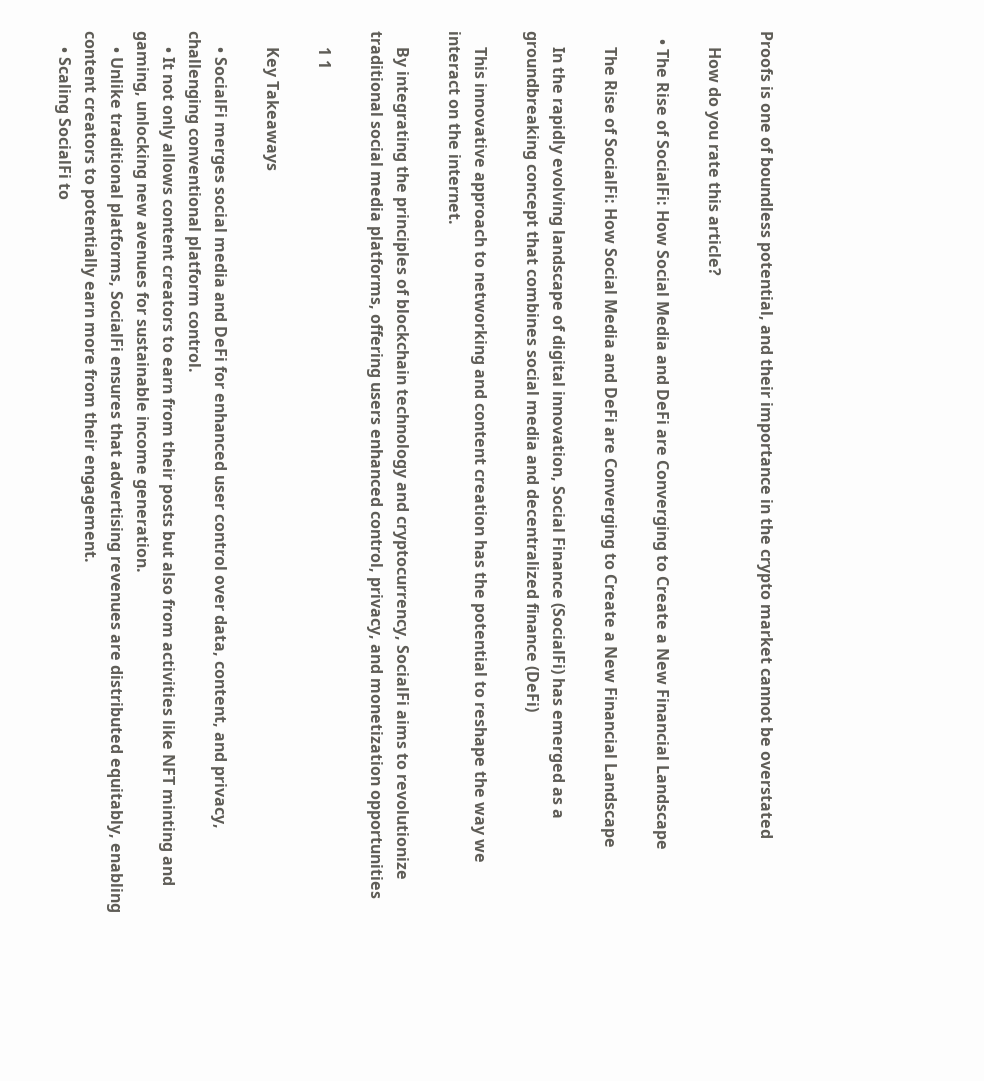Proofs is one of boundless potential, and their importance in the crypto market cannot be overstated

    How do you rate this article?

  • The Rise of SocialFi: How Social Media and DeFi are Converging to Create a New Financial Landscape

    The Rise of SocialFi: How Social Media and DeFi are Converging to Create a New Financial Landscape

    In the rapidly evolving landscape of digital innovation, Social Finance (SocialFi) has emerged as a groundbreaking concept that combines social media and decentralized finance (DeFi)

    This innovative approach to networking and content creation has the potential to reshape the way we interact on the internet.

    By integrating the principles of blockchain technology and cryptocurrency, SocialFi aims to revolutionize traditional social media platforms, offering users enhanced control, privacy, and monetization opportunities

    1 1

    Key Takeaways

    • SocialFi merges social media and DeFi for enhanced user control over data, content, and privacy, challenging conventional platform control.
    • It not only allows content creators to earn from their posts but also from activities like NFT minting and gaming, unlocking new avenues for sustainable income generation.
    • Unlike traditional platforms, SocialFi ensures that advertising revenues are distributed equitably, enabling content creators to potentially earn more from their engagement.
    • Scaling SocialFi to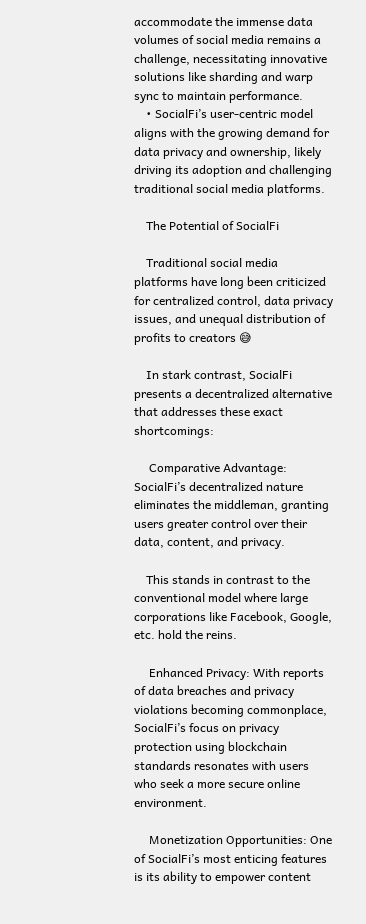accommodate the immense data volumes of social media remains a challenge, necessitating innovative solutions like sharding and warp sync to maintain performance.
    • SocialFi’s user-centric model aligns with the growing demand for data privacy and ownership, likely driving its adoption and challenging traditional social media platforms.

    The Potential of SocialFi

    Traditional social media platforms have long been criticized for centralized control, data privacy issues, and unequal distribution of profits to creators 😅

    In stark contrast, SocialFi presents a decentralized alternative that addresses these exact shortcomings:

     Comparative Advantage: SocialFi’s decentralized nature eliminates the middleman, granting users greater control over their data, content, and privacy.

    This stands in contrast to the conventional model where large corporations like Facebook, Google, etc. hold the reins.

     Enhanced Privacy: With reports of data breaches and privacy violations becoming commonplace, SocialFi’s focus on privacy protection using blockchain standards resonates with users who seek a more secure online environment.

     Monetization Opportunities: One of SocialFi’s most enticing features is its ability to empower content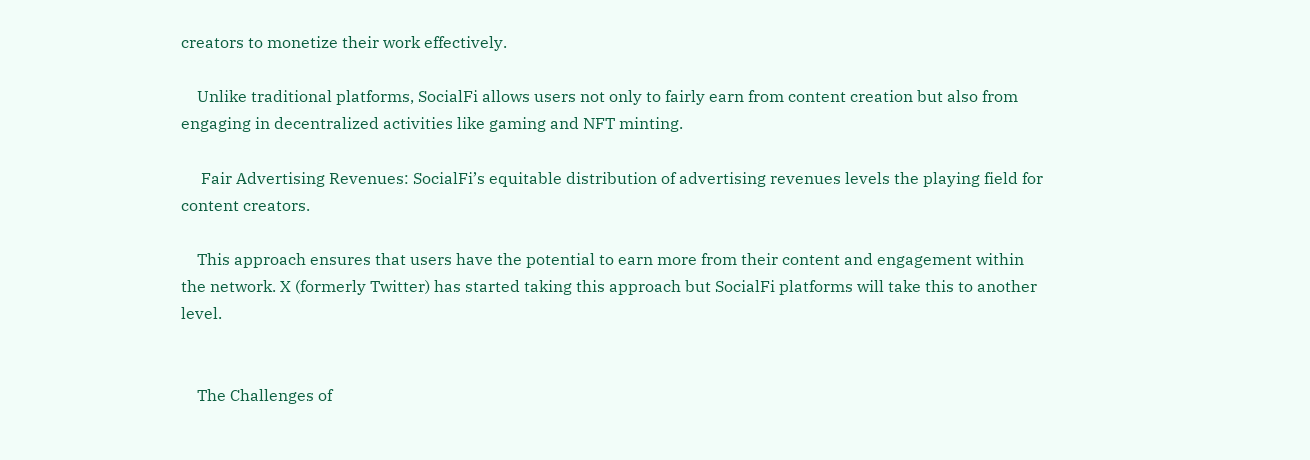creators to monetize their work effectively.

    Unlike traditional platforms, SocialFi allows users not only to fairly earn from content creation but also from engaging in decentralized activities like gaming and NFT minting.

     Fair Advertising Revenues: SocialFi’s equitable distribution of advertising revenues levels the playing field for content creators.

    This approach ensures that users have the potential to earn more from their content and engagement within the network. X (formerly Twitter) has started taking this approach but SocialFi platforms will take this to another level.


    The Challenges of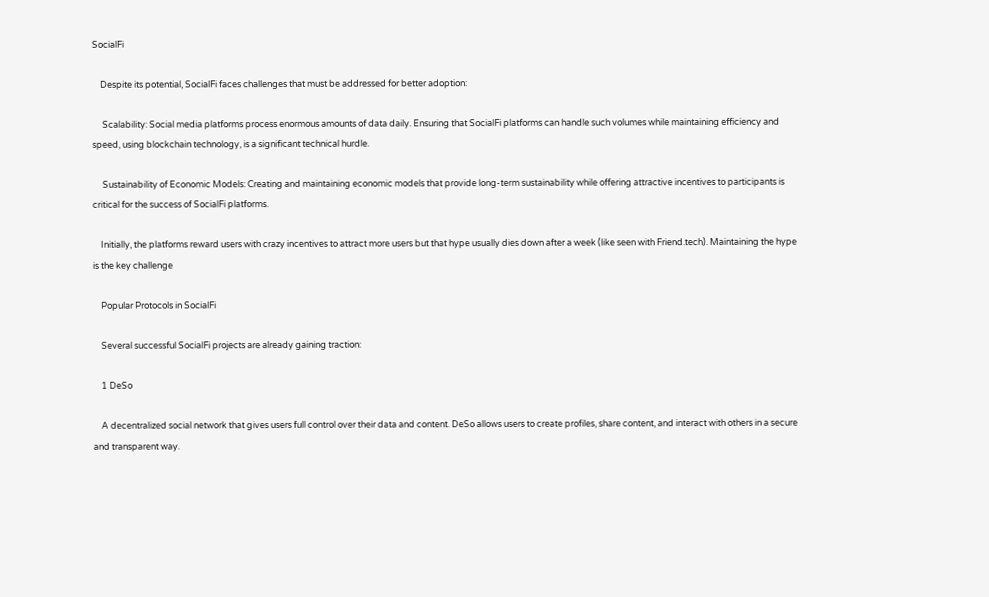SocialFi

    Despite its potential, SocialFi faces challenges that must be addressed for better adoption:

     Scalability: Social media platforms process enormous amounts of data daily. Ensuring that SocialFi platforms can handle such volumes while maintaining efficiency and speed, using blockchain technology, is a significant technical hurdle.

     Sustainability of Economic Models: Creating and maintaining economic models that provide long-term sustainability while offering attractive incentives to participants is critical for the success of SocialFi platforms.

    Initially, the platforms reward users with crazy incentives to attract more users but that hype usually dies down after a week (like seen with Friend.tech). Maintaining the hype is the key challenge

    Popular Protocols in SocialFi

    Several successful SocialFi projects are already gaining traction:

    1 DeSo

    A decentralized social network that gives users full control over their data and content. DeSo allows users to create profiles, share content, and interact with others in a secure and transparent way.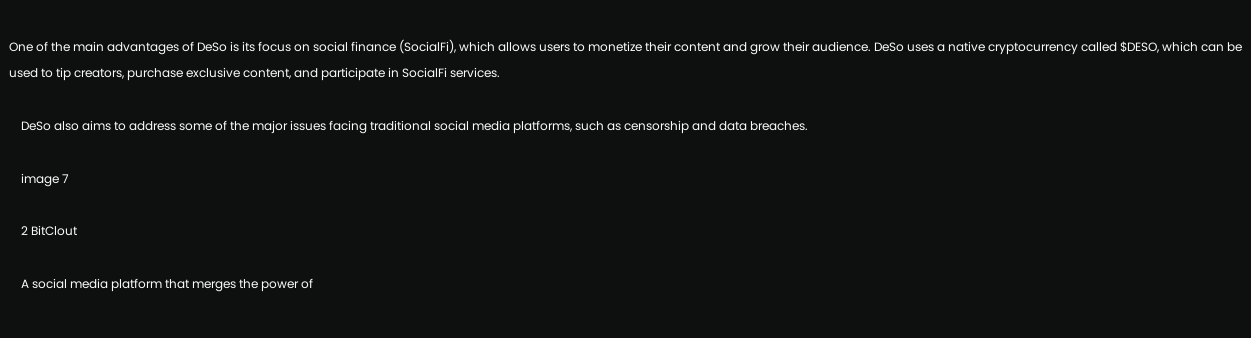One of the main advantages of DeSo is its focus on social finance (SocialFi), which allows users to monetize their content and grow their audience. DeSo uses a native cryptocurrency called $DESO, which can be used to tip creators, purchase exclusive content, and participate in SocialFi services.

    DeSo also aims to address some of the major issues facing traditional social media platforms, such as censorship and data breaches.

    image 7

    2 BitClout

    A social media platform that merges the power of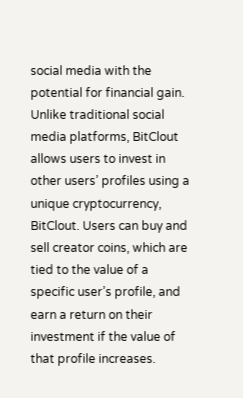social media with the potential for financial gain. Unlike traditional social media platforms, BitClout allows users to invest in other users’ profiles using a unique cryptocurrency, BitClout. Users can buy and sell creator coins, which are tied to the value of a specific user’s profile, and earn a return on their investment if the value of that profile increases.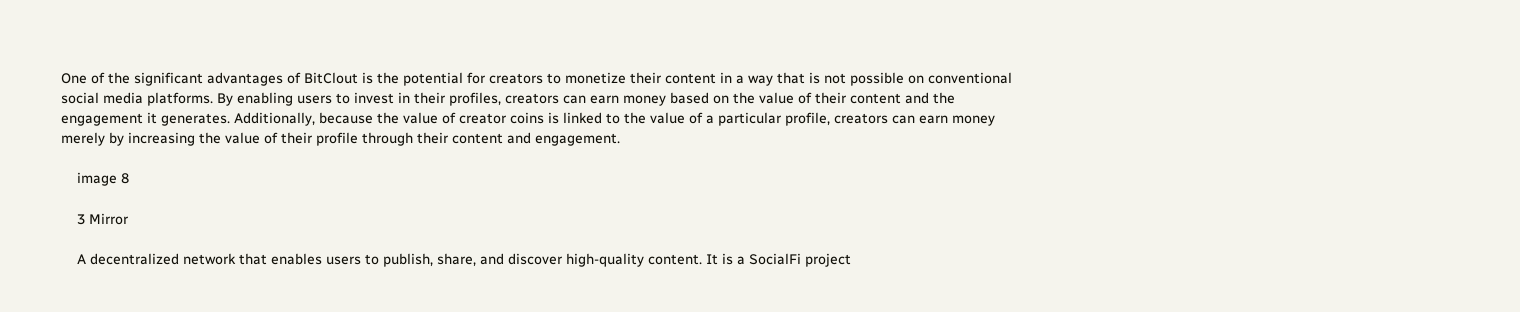One of the significant advantages of BitClout is the potential for creators to monetize their content in a way that is not possible on conventional social media platforms. By enabling users to invest in their profiles, creators can earn money based on the value of their content and the engagement it generates. Additionally, because the value of creator coins is linked to the value of a particular profile, creators can earn money merely by increasing the value of their profile through their content and engagement.

    image 8

    3 Mirror

    A decentralized network that enables users to publish, share, and discover high-quality content. It is a SocialFi project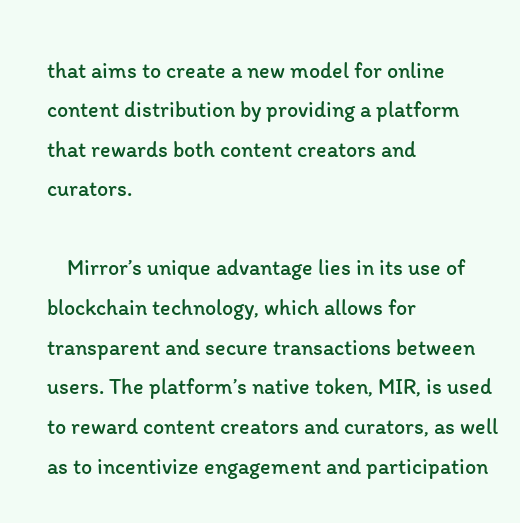that aims to create a new model for online content distribution by providing a platform that rewards both content creators and curators.

    Mirror’s unique advantage lies in its use of blockchain technology, which allows for transparent and secure transactions between users. The platform’s native token, MIR, is used to reward content creators and curators, as well as to incentivize engagement and participation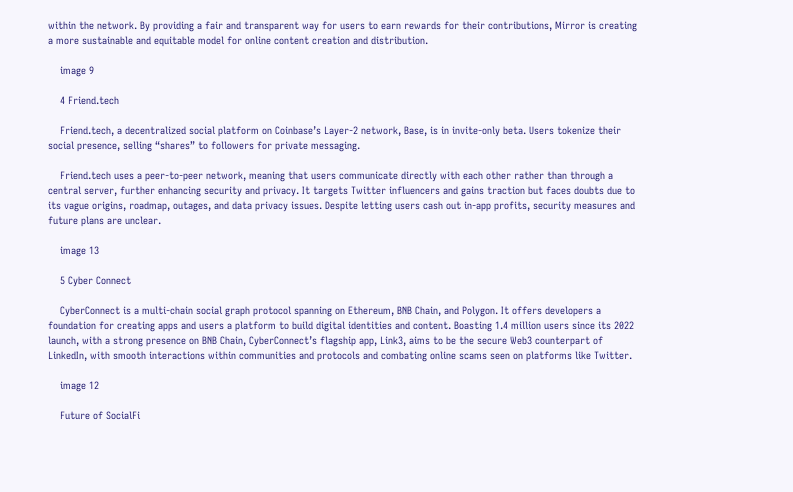within the network. By providing a fair and transparent way for users to earn rewards for their contributions, Mirror is creating a more sustainable and equitable model for online content creation and distribution.

    image 9

    4 Friend.tech

    Friend.tech, a decentralized social platform on Coinbase’s Layer-2 network, Base, is in invite-only beta. Users tokenize their social presence, selling “shares” to followers for private messaging.

    Friend.tech uses a peer-to-peer network, meaning that users communicate directly with each other rather than through a central server, further enhancing security and privacy. It targets Twitter influencers and gains traction but faces doubts due to its vague origins, roadmap, outages, and data privacy issues. Despite letting users cash out in-app profits, security measures and future plans are unclear.

    image 13

    5 Cyber Connect

    CyberConnect is a multi-chain social graph protocol spanning on Ethereum, BNB Chain, and Polygon. It offers developers a foundation for creating apps and users a platform to build digital identities and content. Boasting 1.4 million users since its 2022 launch, with a strong presence on BNB Chain, CyberConnect’s flagship app, Link3, aims to be the secure Web3 counterpart of LinkedIn, with smooth interactions within communities and protocols and combating online scams seen on platforms like Twitter.

    image 12

    Future of SocialFi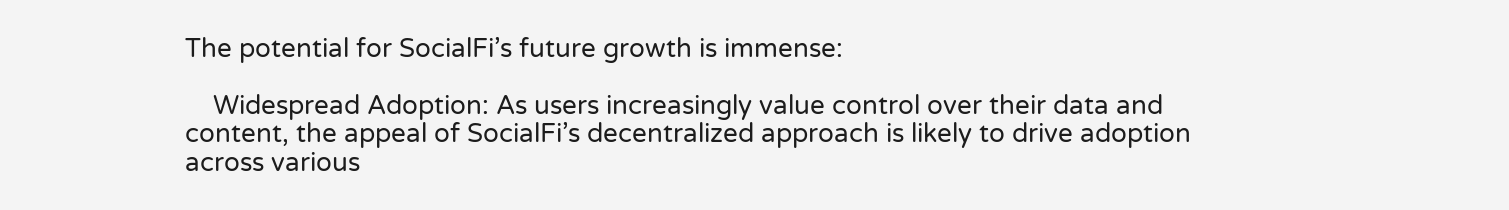The potential for SocialFi’s future growth is immense:

    Widespread Adoption: As users increasingly value control over their data and content, the appeal of SocialFi’s decentralized approach is likely to drive adoption across various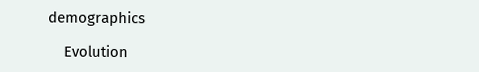demographics

    Evolution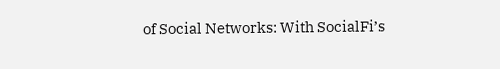of Social Networks: With SocialFi’s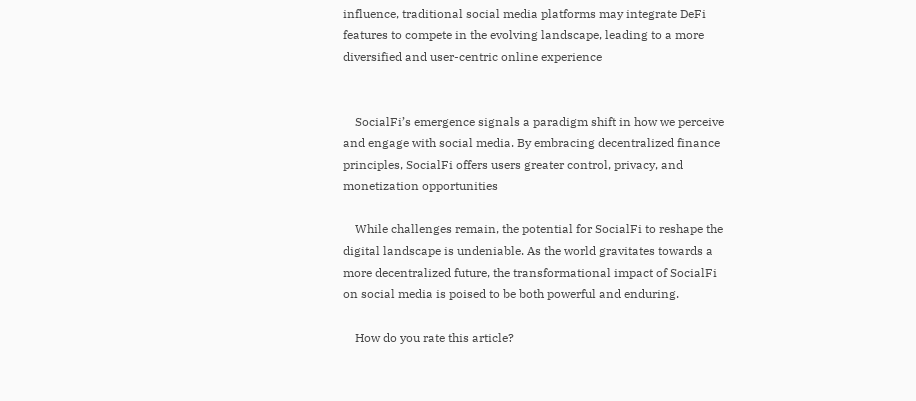influence, traditional social media platforms may integrate DeFi features to compete in the evolving landscape, leading to a more diversified and user-centric online experience


    SocialFi’s emergence signals a paradigm shift in how we perceive and engage with social media. By embracing decentralized finance principles, SocialFi offers users greater control, privacy, and monetization opportunities

    While challenges remain, the potential for SocialFi to reshape the digital landscape is undeniable. As the world gravitates towards a more decentralized future, the transformational impact of SocialFi on social media is poised to be both powerful and enduring.

    How do you rate this article?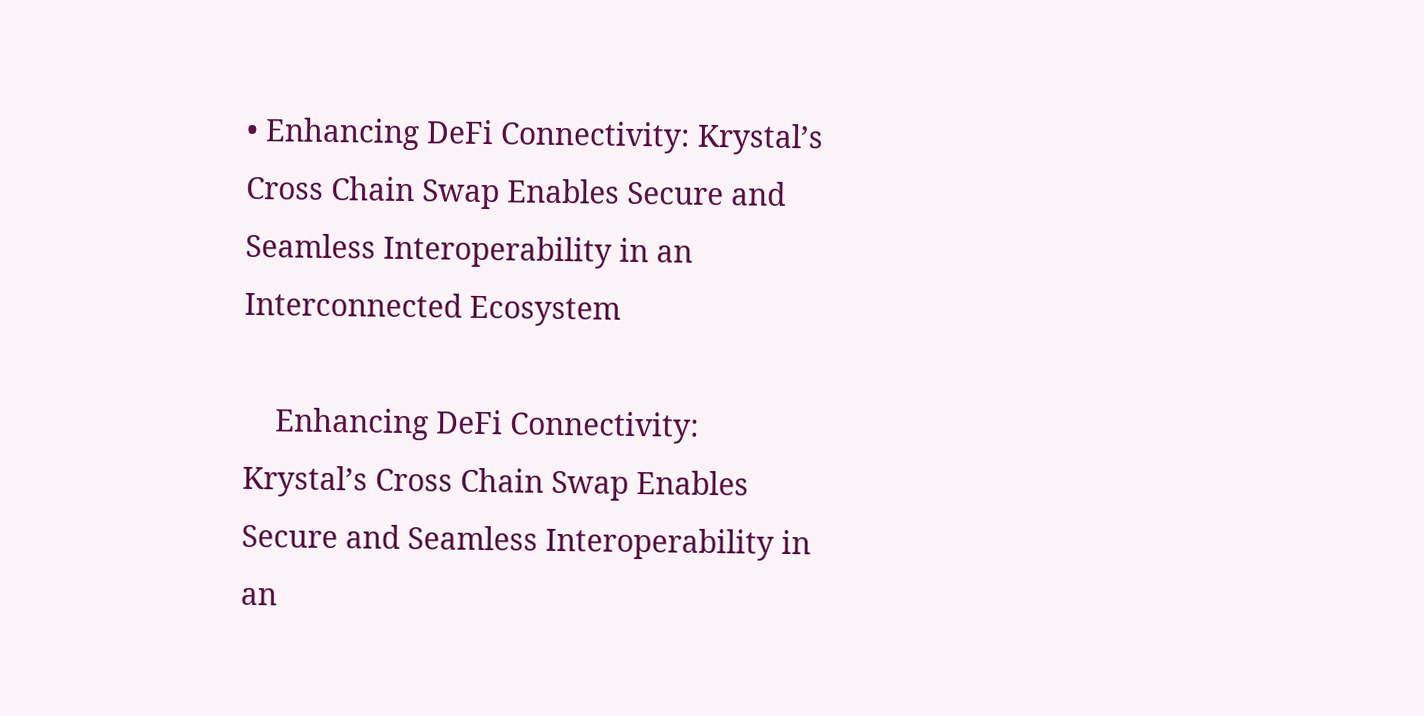• Enhancing DeFi Connectivity: Krystal’s Cross Chain Swap Enables Secure and Seamless Interoperability in an Interconnected Ecosystem

    Enhancing DeFi Connectivity: Krystal’s Cross Chain Swap Enables Secure and Seamless Interoperability in an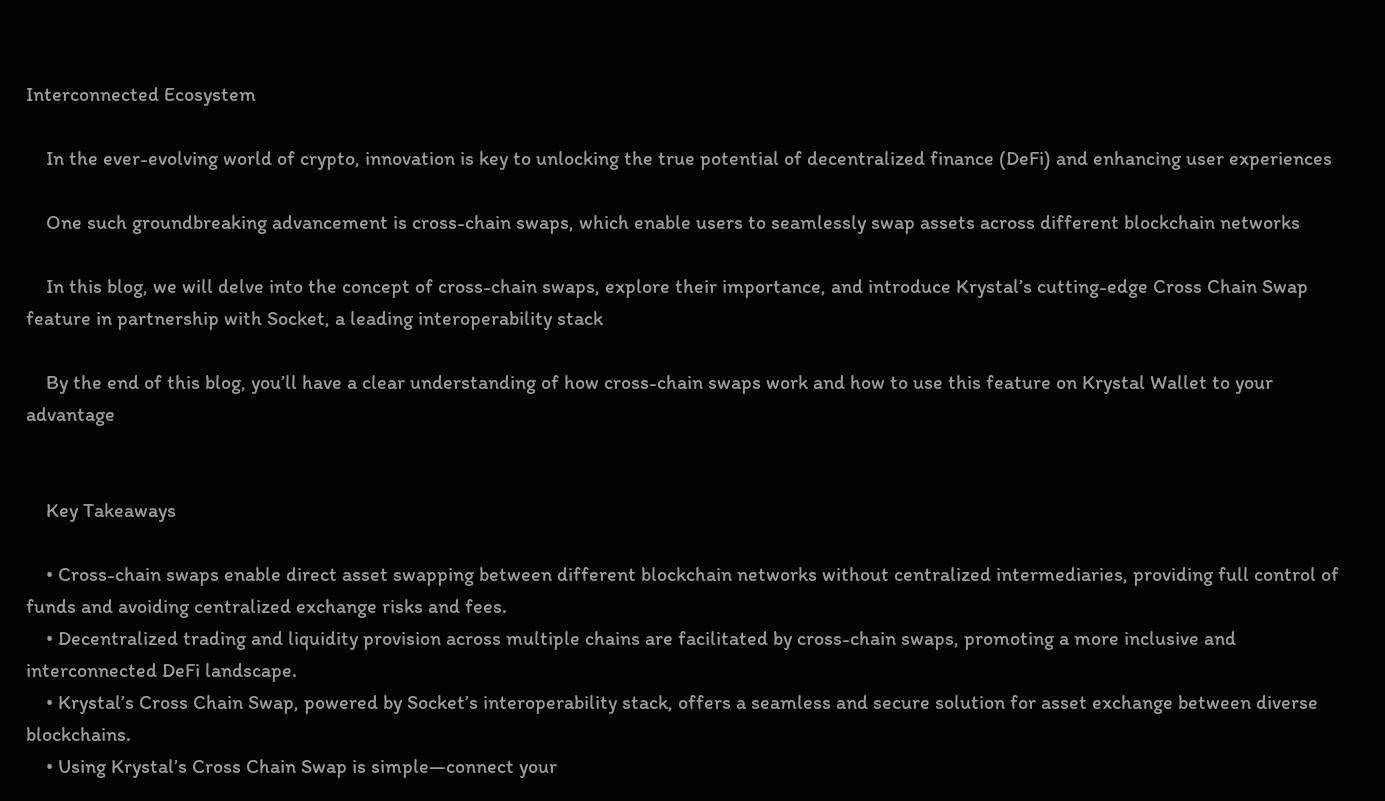Interconnected Ecosystem

    In the ever-evolving world of crypto, innovation is key to unlocking the true potential of decentralized finance (DeFi) and enhancing user experiences

    One such groundbreaking advancement is cross-chain swaps, which enable users to seamlessly swap assets across different blockchain networks

    In this blog, we will delve into the concept of cross-chain swaps, explore their importance, and introduce Krystal’s cutting-edge Cross Chain Swap feature in partnership with Socket, a leading interoperability stack

    By the end of this blog, you’ll have a clear understanding of how cross-chain swaps work and how to use this feature on Krystal Wallet to your advantage


    Key Takeaways

    • Cross-chain swaps enable direct asset swapping between different blockchain networks without centralized intermediaries, providing full control of funds and avoiding centralized exchange risks and fees.
    • Decentralized trading and liquidity provision across multiple chains are facilitated by cross-chain swaps, promoting a more inclusive and interconnected DeFi landscape.
    • Krystal’s Cross Chain Swap, powered by Socket’s interoperability stack, offers a seamless and secure solution for asset exchange between diverse blockchains.
    • Using Krystal’s Cross Chain Swap is simple—connect your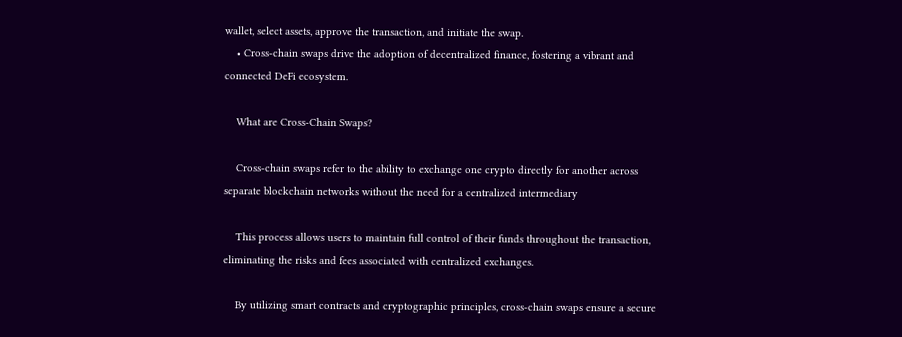wallet, select assets, approve the transaction, and initiate the swap.
    • Cross-chain swaps drive the adoption of decentralized finance, fostering a vibrant and connected DeFi ecosystem.

    What are Cross-Chain Swaps?

    Cross-chain swaps refer to the ability to exchange one crypto directly for another across separate blockchain networks without the need for a centralized intermediary

    This process allows users to maintain full control of their funds throughout the transaction, eliminating the risks and fees associated with centralized exchanges.

    By utilizing smart contracts and cryptographic principles, cross-chain swaps ensure a secure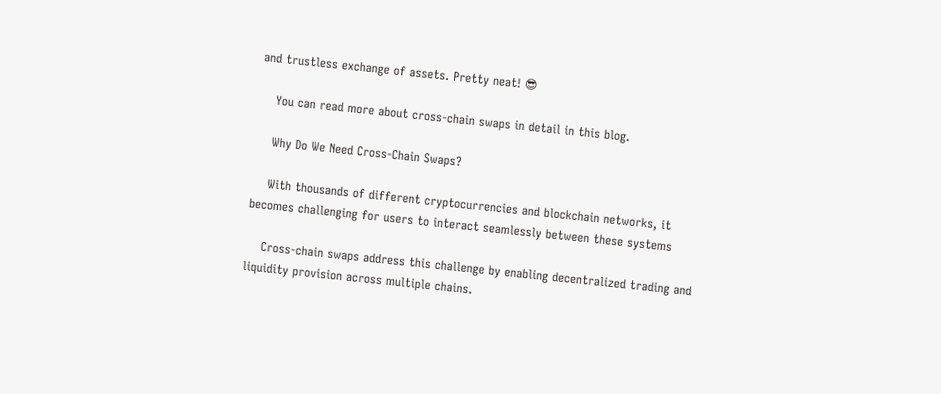and trustless exchange of assets. Pretty neat! 😎

    You can read more about cross-chain swaps in detail in this blog.

    Why Do We Need Cross-Chain Swaps?

    With thousands of different cryptocurrencies and blockchain networks, it becomes challenging for users to interact seamlessly between these systems

    Cross-chain swaps address this challenge by enabling decentralized trading and liquidity provision across multiple chains.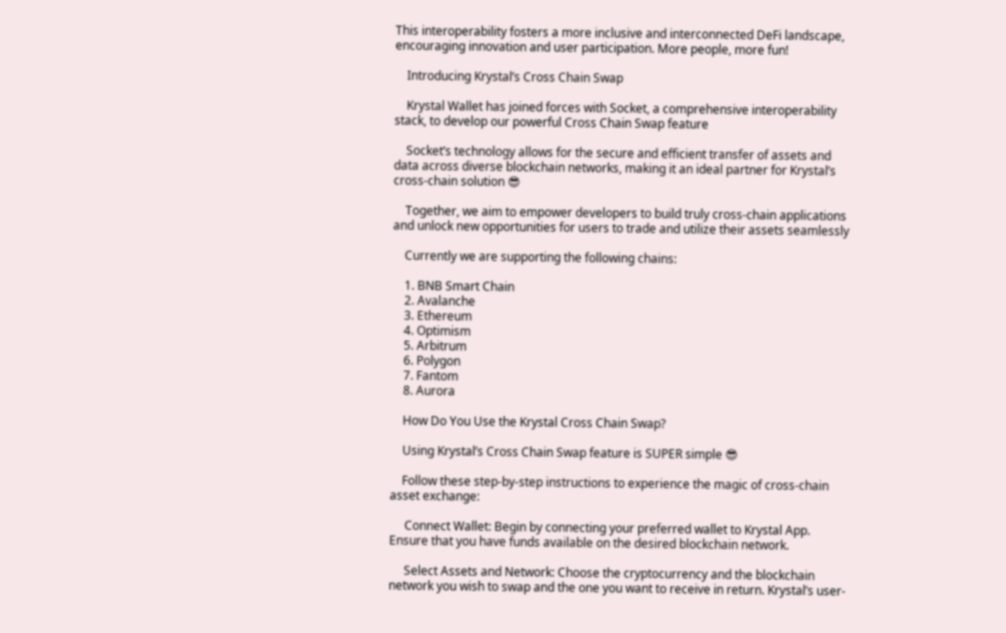This interoperability fosters a more inclusive and interconnected DeFi landscape, encouraging innovation and user participation. More people, more fun!

    Introducing Krystal’s Cross Chain Swap

    Krystal Wallet has joined forces with Socket, a comprehensive interoperability stack, to develop our powerful Cross Chain Swap feature

    Socket’s technology allows for the secure and efficient transfer of assets and data across diverse blockchain networks, making it an ideal partner for Krystal’s cross-chain solution 😎

    Together, we aim to empower developers to build truly cross-chain applications and unlock new opportunities for users to trade and utilize their assets seamlessly

    Currently we are supporting the following chains:

    1. BNB Smart Chain
    2. Avalanche
    3. Ethereum
    4. Optimism
    5. Arbitrum
    6. Polygon
    7. Fantom
    8. Aurora

    How Do You Use the Krystal Cross Chain Swap?

    Using Krystal’s Cross Chain Swap feature is SUPER simple 😎

    Follow these step-by-step instructions to experience the magic of cross-chain asset exchange:

     Connect Wallet: Begin by connecting your preferred wallet to Krystal App. Ensure that you have funds available on the desired blockchain network.

     Select Assets and Network: Choose the cryptocurrency and the blockchain network you wish to swap and the one you want to receive in return. Krystal’s user-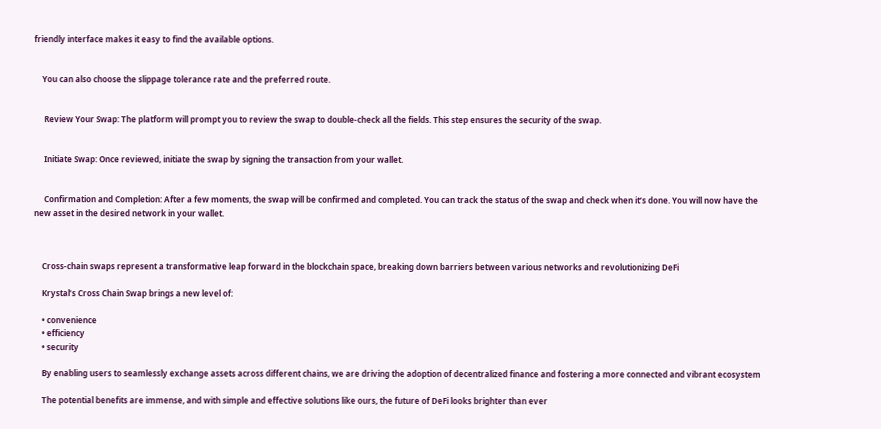friendly interface makes it easy to find the available options.


    You can also choose the slippage tolerance rate and the preferred route.


     Review Your Swap: The platform will prompt you to review the swap to double-check all the fields. This step ensures the security of the swap.


     Initiate Swap: Once reviewed, initiate the swap by signing the transaction from your wallet.


     Confirmation and Completion: After a few moments, the swap will be confirmed and completed. You can track the status of the swap and check when it’s done. You will now have the new asset in the desired network in your wallet.



    Cross-chain swaps represent a transformative leap forward in the blockchain space, breaking down barriers between various networks and revolutionizing DeFi

    Krystal’s Cross Chain Swap brings a new level of:

    • convenience
    • efficiency
    • security

    By enabling users to seamlessly exchange assets across different chains, we are driving the adoption of decentralized finance and fostering a more connected and vibrant ecosystem

    The potential benefits are immense, and with simple and effective solutions like ours, the future of DeFi looks brighter than ever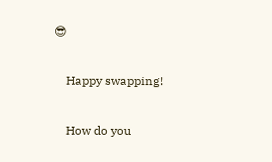😎

    Happy swapping!

    How do you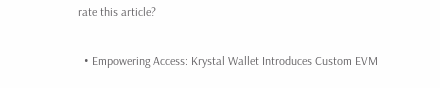rate this article?

  • Empowering Access: Krystal Wallet Introduces Custom EVM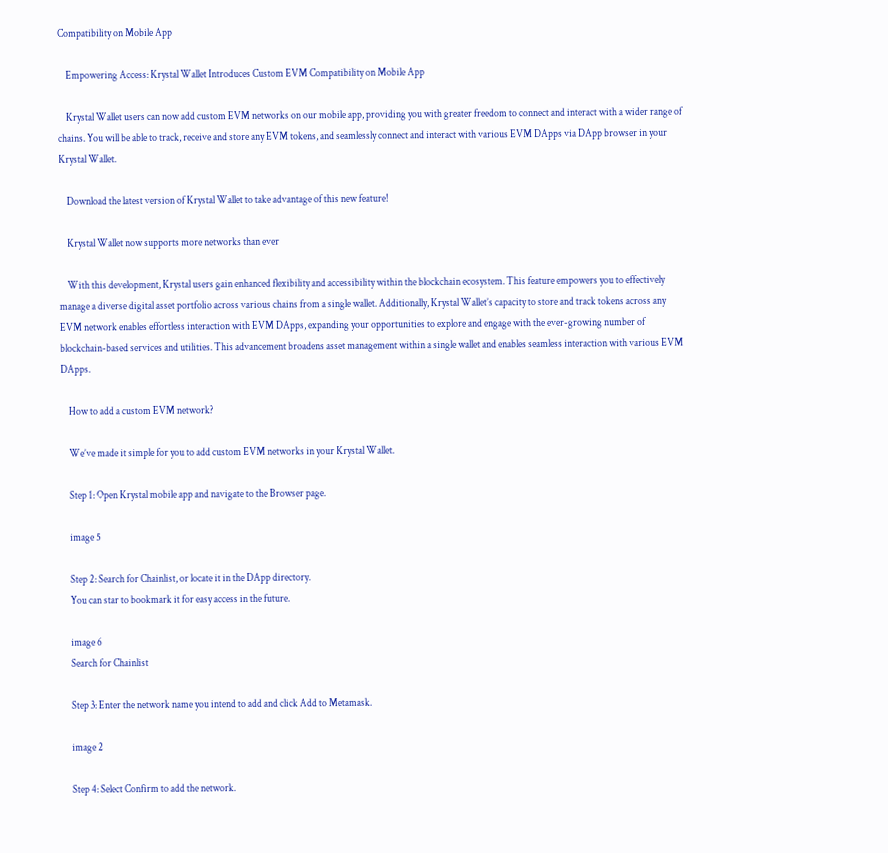Compatibility on Mobile App

    Empowering Access: Krystal Wallet Introduces Custom EVM Compatibility on Mobile App

    Krystal Wallet users can now add custom EVM networks on our mobile app, providing you with greater freedom to connect and interact with a wider range of chains. You will be able to track, receive and store any EVM tokens, and seamlessly connect and interact with various EVM DApps via DApp browser in your Krystal Wallet.

    Download the latest version of Krystal Wallet to take advantage of this new feature!

    Krystal Wallet now supports more networks than ever

    With this development, Krystal users gain enhanced flexibility and accessibility within the blockchain ecosystem. This feature empowers you to effectively manage a diverse digital asset portfolio across various chains from a single wallet. Additionally, Krystal Wallet’s capacity to store and track tokens across any EVM network enables effortless interaction with EVM DApps, expanding your opportunities to explore and engage with the ever-growing number of blockchain-based services and utilities. This advancement broadens asset management within a single wallet and enables seamless interaction with various EVM DApps.

    How to add a custom EVM network?

    We’ve made it simple for you to add custom EVM networks in your Krystal Wallet.

    Step 1: Open Krystal mobile app and navigate to the Browser page.

    image 5

    Step 2: Search for Chainlist, or locate it in the DApp directory.
    You can star to bookmark it for easy access in the future.

    image 6
    Search for Chainlist

    Step 3: Enter the network name you intend to add and click Add to Metamask.

    image 2

    Step 4: Select Confirm to add the network.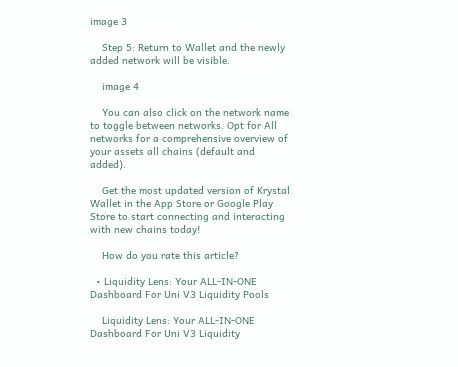image 3

    Step 5: Return to Wallet and the newly added network will be visible.

    image 4

    You can also click on the network name to toggle between networks. Opt for All networks for a comprehensive overview of your assets all chains (default and added).

    Get the most updated version of Krystal Wallet in the App Store or Google Play Store to start connecting and interacting with new chains today!

    How do you rate this article?

  • Liquidity Lens: Your ALL-IN-ONE Dashboard For Uni V3 Liquidity Pools

    Liquidity Lens: Your ALL-IN-ONE Dashboard For Uni V3 Liquidity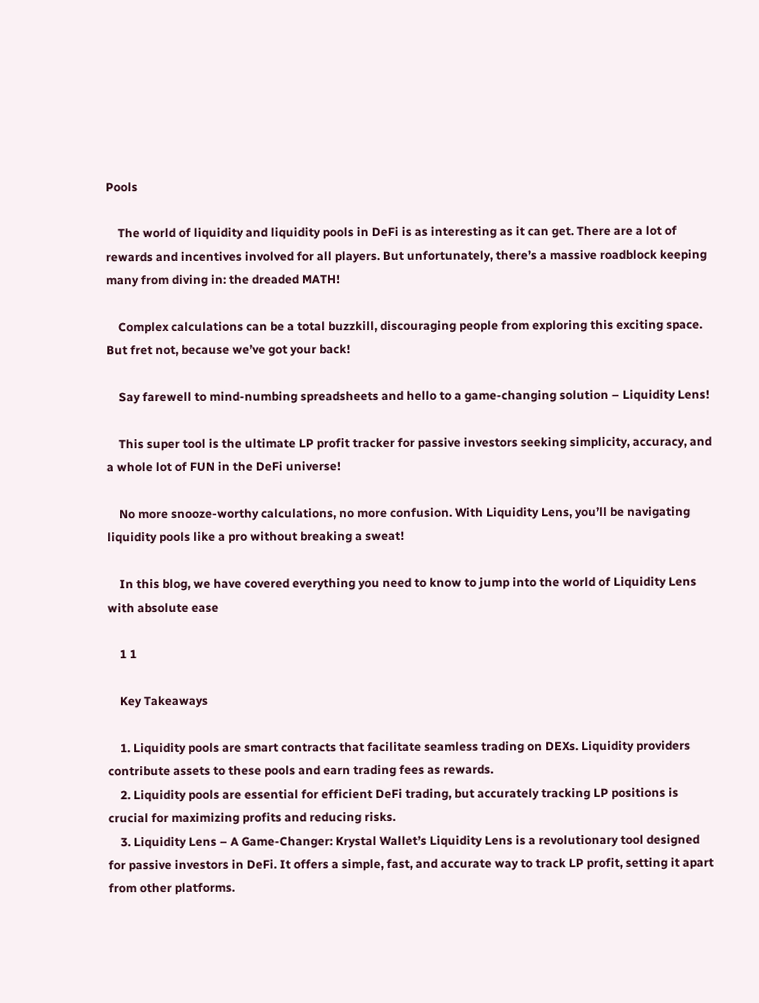Pools

    The world of liquidity and liquidity pools in DeFi is as interesting as it can get. There are a lot of rewards and incentives involved for all players. But unfortunately, there’s a massive roadblock keeping many from diving in: the dreaded MATH!

    Complex calculations can be a total buzzkill, discouraging people from exploring this exciting space. But fret not, because we’ve got your back!

    Say farewell to mind-numbing spreadsheets and hello to a game-changing solution – Liquidity Lens!

    This super tool is the ultimate LP profit tracker for passive investors seeking simplicity, accuracy, and a whole lot of FUN in the DeFi universe!

    No more snooze-worthy calculations, no more confusion. With Liquidity Lens, you’ll be navigating liquidity pools like a pro without breaking a sweat!

    In this blog, we have covered everything you need to know to jump into the world of Liquidity Lens with absolute ease

    1 1

    Key Takeaways

    1. Liquidity pools are smart contracts that facilitate seamless trading on DEXs. Liquidity providers contribute assets to these pools and earn trading fees as rewards.
    2. Liquidity pools are essential for efficient DeFi trading, but accurately tracking LP positions is crucial for maximizing profits and reducing risks.
    3. Liquidity Lens – A Game-Changer: Krystal Wallet’s Liquidity Lens is a revolutionary tool designed for passive investors in DeFi. It offers a simple, fast, and accurate way to track LP profit, setting it apart from other platforms.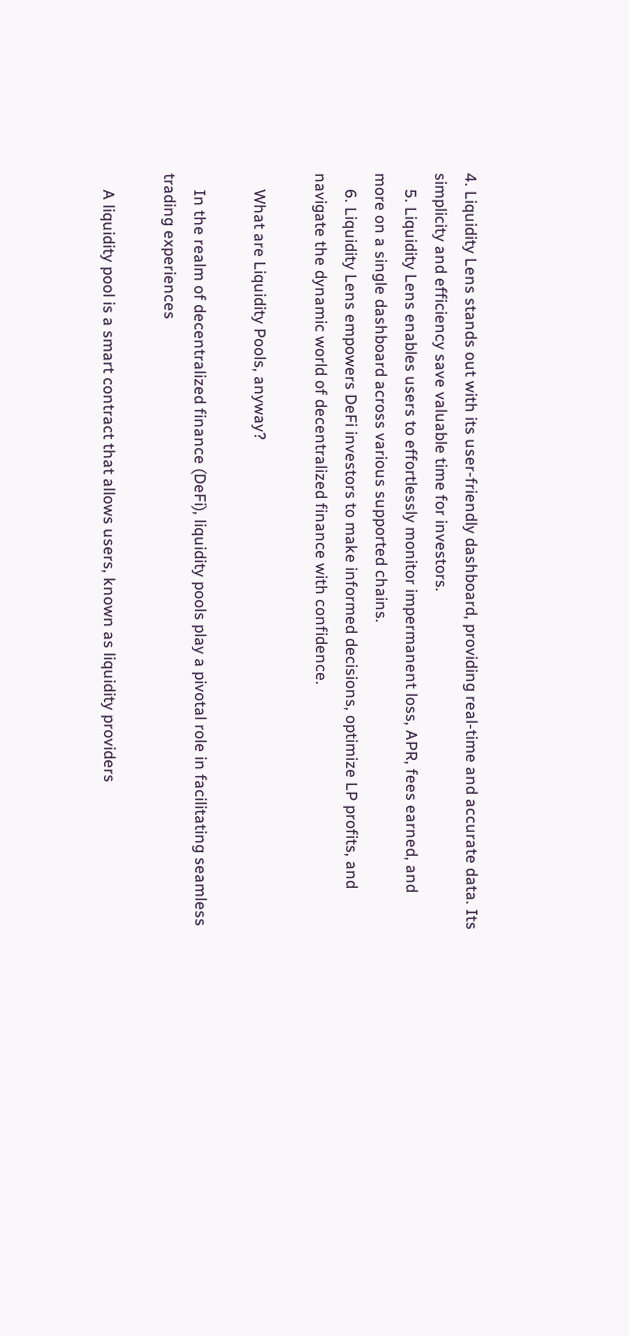4. Liquidity Lens stands out with its user-friendly dashboard, providing real-time and accurate data. Its simplicity and efficiency save valuable time for investors.
    5. Liquidity Lens enables users to effortlessly monitor impermanent loss, APR, fees earned, and more on a single dashboard across various supported chains.
    6. Liquidity Lens empowers DeFi investors to make informed decisions, optimize LP profits, and navigate the dynamic world of decentralized finance with confidence.

    What are Liquidity Pools, anyway?

    In the realm of decentralized finance (DeFi), liquidity pools play a pivotal role in facilitating seamless trading experiences

    A liquidity pool is a smart contract that allows users, known as liquidity providers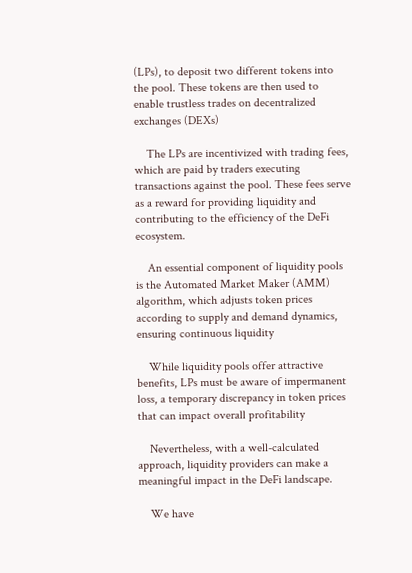(LPs), to deposit two different tokens into the pool. These tokens are then used to enable trustless trades on decentralized exchanges (DEXs)

    The LPs are incentivized with trading fees, which are paid by traders executing transactions against the pool. These fees serve as a reward for providing liquidity and contributing to the efficiency of the DeFi ecosystem.

    An essential component of liquidity pools is the Automated Market Maker (AMM) algorithm, which adjusts token prices according to supply and demand dynamics, ensuring continuous liquidity

    While liquidity pools offer attractive benefits, LPs must be aware of impermanent loss, a temporary discrepancy in token prices that can impact overall profitability

    Nevertheless, with a well-calculated approach, liquidity providers can make a meaningful impact in the DeFi landscape.

    We have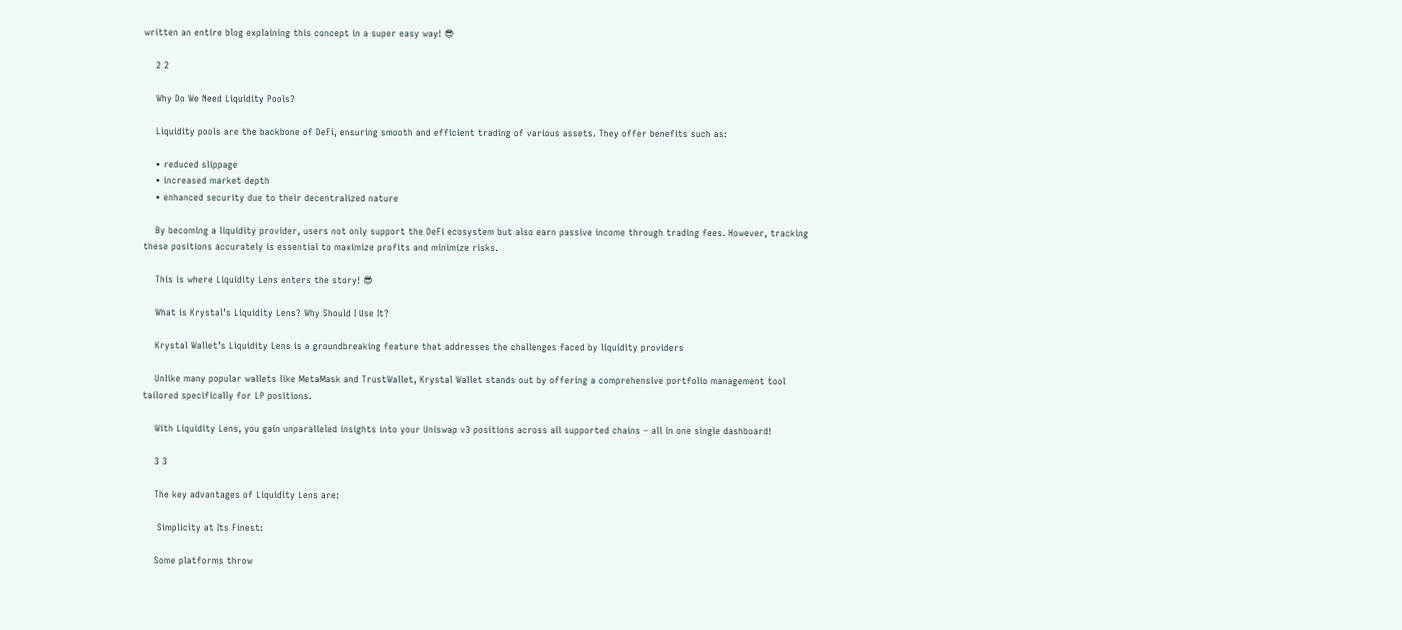written an entire blog explaining this concept in a super easy way! 😎

    2 2

    Why Do We Need Liquidity Pools?

    Liquidity pools are the backbone of DeFi, ensuring smooth and efficient trading of various assets. They offer benefits such as:

    • reduced slippage
    • increased market depth
    • enhanced security due to their decentralized nature

    By becoming a liquidity provider, users not only support the DeFi ecosystem but also earn passive income through trading fees. However, tracking these positions accurately is essential to maximize profits and minimize risks.

    This is where Liquidity Lens enters the story! 😎

    What is Krystal’s Liquidity Lens? Why Should I Use It?

    Krystal Wallet’s Liquidity Lens is a groundbreaking feature that addresses the challenges faced by liquidity providers

    Unlike many popular wallets like MetaMask and TrustWallet, Krystal Wallet stands out by offering a comprehensive portfolio management tool tailored specifically for LP positions.

    With Liquidity Lens, you gain unparalleled insights into your Uniswap v3 positions across all supported chains – all in one single dashboard!

    3 3

    The key advantages of Liquidity Lens are:

     Simplicity at Its Finest:

    Some platforms throw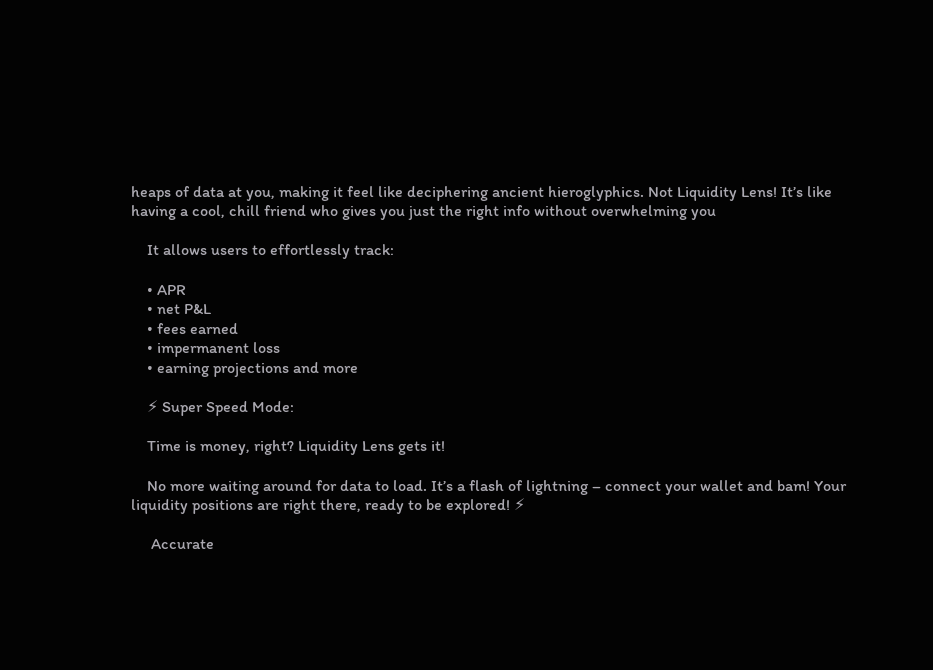heaps of data at you, making it feel like deciphering ancient hieroglyphics. Not Liquidity Lens! It’s like having a cool, chill friend who gives you just the right info without overwhelming you

    It allows users to effortlessly track:

    • APR
    • net P&L
    • fees earned
    • impermanent loss
    • earning projections and more

    ⚡ Super Speed Mode:

    Time is money, right? Liquidity Lens gets it!

    No more waiting around for data to load. It’s a flash of lightning – connect your wallet and bam! Your liquidity positions are right there, ready to be explored! ⚡

     Accurate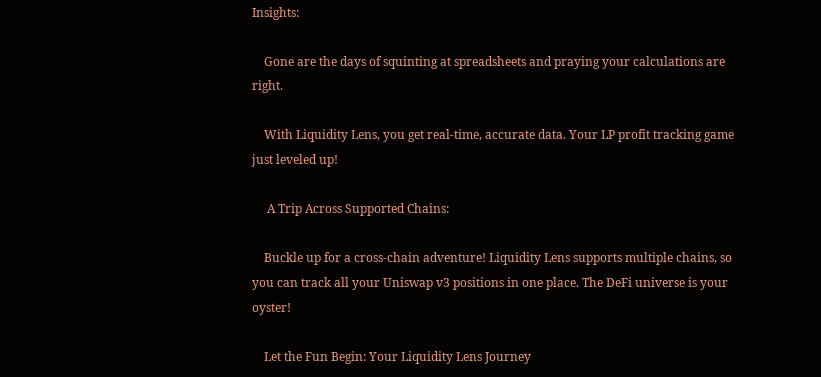Insights:

    Gone are the days of squinting at spreadsheets and praying your calculations are right.

    With Liquidity Lens, you get real-time, accurate data. Your LP profit tracking game just leveled up!

     A Trip Across Supported Chains:

    Buckle up for a cross-chain adventure! Liquidity Lens supports multiple chains, so you can track all your Uniswap v3 positions in one place. The DeFi universe is your oyster!

    Let the Fun Begin: Your Liquidity Lens Journey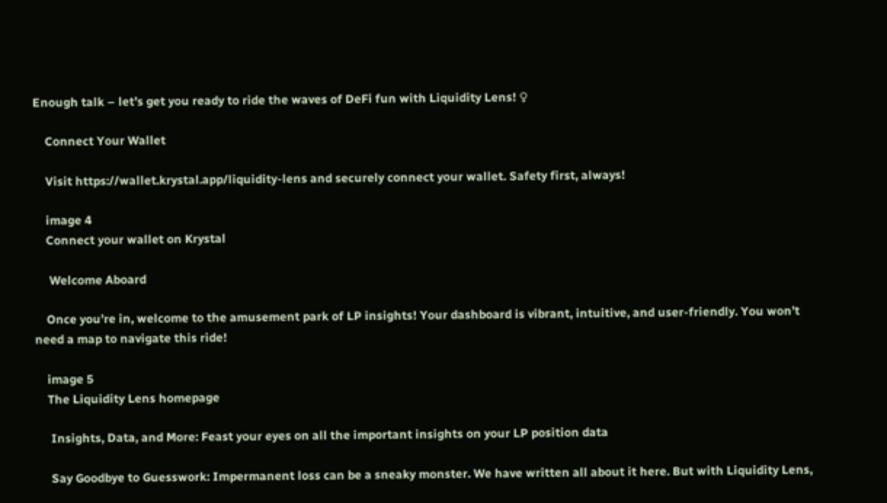Enough talk – let’s get you ready to ride the waves of DeFi fun with Liquidity Lens! ♀

    Connect Your Wallet

    Visit https://wallet.krystal.app/liquidity-lens and securely connect your wallet. Safety first, always!

    image 4
    Connect your wallet on Krystal

     Welcome Aboard

    Once you’re in, welcome to the amusement park of LP insights! Your dashboard is vibrant, intuitive, and user-friendly. You won’t need a map to navigate this ride!

    image 5
    The Liquidity Lens homepage

     Insights, Data, and More: Feast your eyes on all the important insights on your LP position data

     Say Goodbye to Guesswork: Impermanent loss can be a sneaky monster. We have written all about it here. But with Liquidity Lens,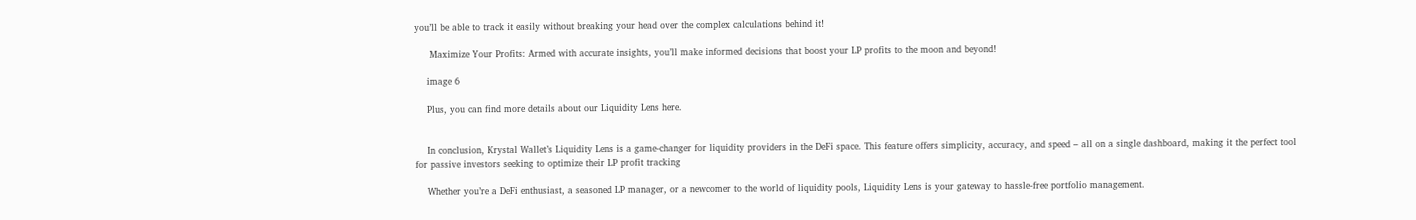you’ll be able to track it easily without breaking your head over the complex calculations behind it!

     Maximize Your Profits: Armed with accurate insights, you’ll make informed decisions that boost your LP profits to the moon and beyond!

    image 6

    Plus, you can find more details about our Liquidity Lens here.


    In conclusion, Krystal Wallet’s Liquidity Lens is a game-changer for liquidity providers in the DeFi space. This feature offers simplicity, accuracy, and speed – all on a single dashboard, making it the perfect tool for passive investors seeking to optimize their LP profit tracking

    Whether you’re a DeFi enthusiast, a seasoned LP manager, or a newcomer to the world of liquidity pools, Liquidity Lens is your gateway to hassle-free portfolio management.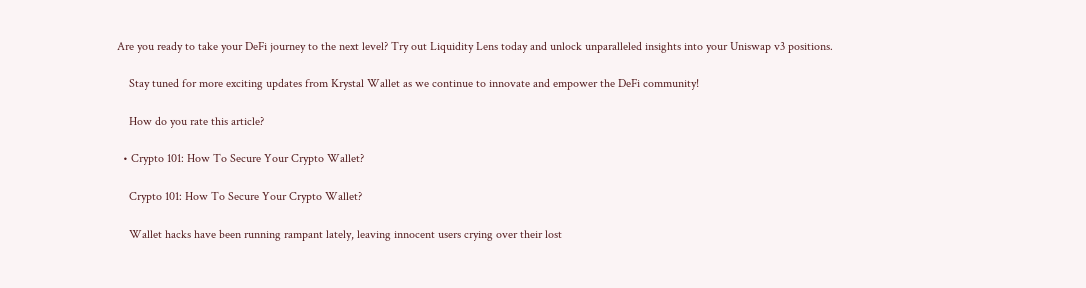Are you ready to take your DeFi journey to the next level? Try out Liquidity Lens today and unlock unparalleled insights into your Uniswap v3 positions.

    Stay tuned for more exciting updates from Krystal Wallet as we continue to innovate and empower the DeFi community!

    How do you rate this article?

  • Crypto 101: How To Secure Your Crypto Wallet?

    Crypto 101: How To Secure Your Crypto Wallet?

    Wallet hacks have been running rampant lately, leaving innocent users crying over their lost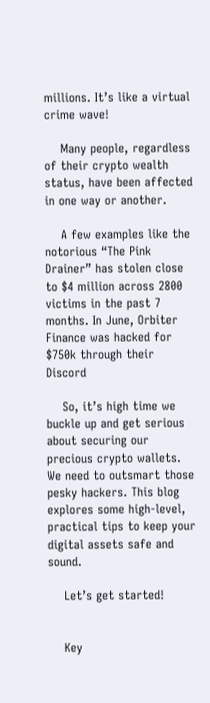millions. It’s like a virtual crime wave!

    Many people, regardless of their crypto wealth status, have been affected in one way or another.

    A few examples like the notorious “The Pink Drainer” has stolen close to $4 million across 2800 victims in the past 7 months. In June, Orbiter Finance was hacked for $750k through their Discord

    So, it’s high time we buckle up and get serious about securing our precious crypto wallets. We need to outsmart those pesky hackers. This blog explores some high-level, practical tips to keep your digital assets safe and sound.

    Let’s get started!


    Key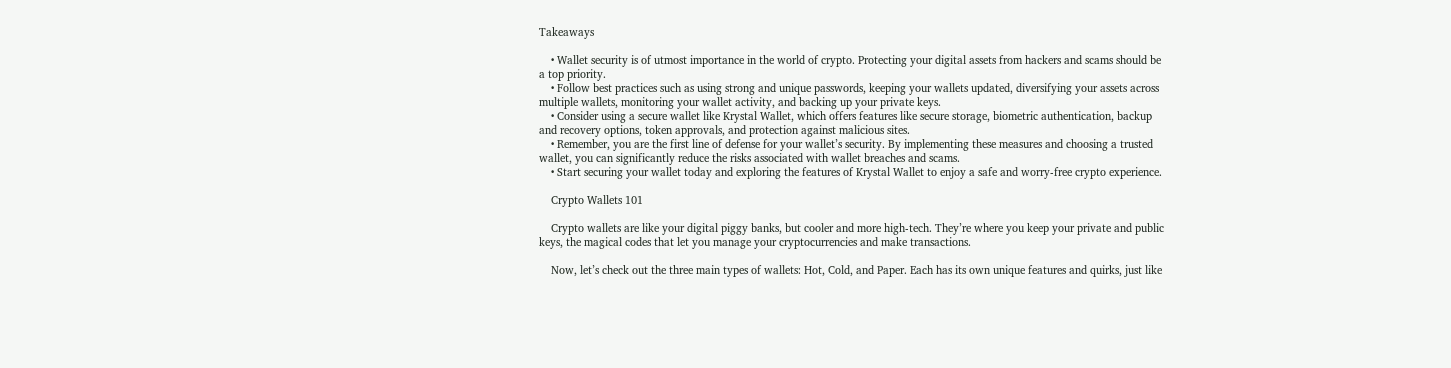Takeaways

    • Wallet security is of utmost importance in the world of crypto. Protecting your digital assets from hackers and scams should be a top priority.
    • Follow best practices such as using strong and unique passwords, keeping your wallets updated, diversifying your assets across multiple wallets, monitoring your wallet activity, and backing up your private keys.
    • Consider using a secure wallet like Krystal Wallet, which offers features like secure storage, biometric authentication, backup and recovery options, token approvals, and protection against malicious sites.
    • Remember, you are the first line of defense for your wallet’s security. By implementing these measures and choosing a trusted wallet, you can significantly reduce the risks associated with wallet breaches and scams.
    • Start securing your wallet today and exploring the features of Krystal Wallet to enjoy a safe and worry-free crypto experience.

    Crypto Wallets 101

    Crypto wallets are like your digital piggy banks, but cooler and more high-tech. They’re where you keep your private and public keys, the magical codes that let you manage your cryptocurrencies and make transactions.

    Now, let’s check out the three main types of wallets: Hot, Cold, and Paper. Each has its own unique features and quirks, just like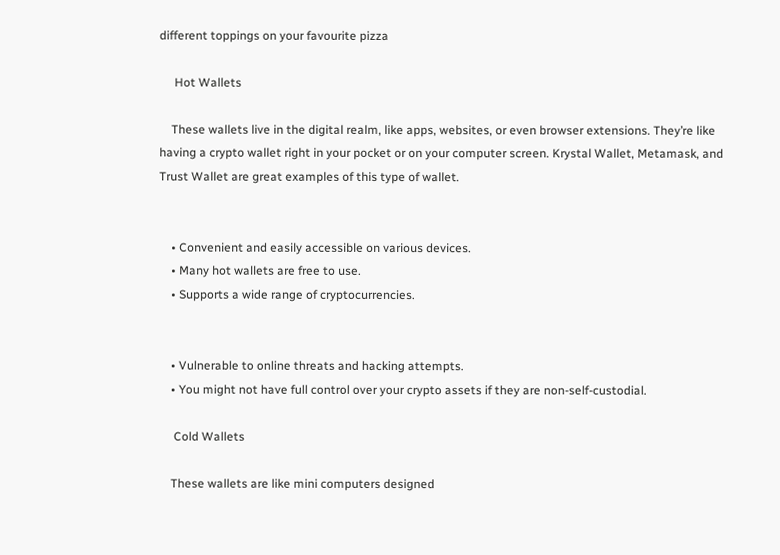different toppings on your favourite pizza

     Hot Wallets

    These wallets live in the digital realm, like apps, websites, or even browser extensions. They’re like having a crypto wallet right in your pocket or on your computer screen. Krystal Wallet, Metamask, and Trust Wallet are great examples of this type of wallet.


    • Convenient and easily accessible on various devices.
    • Many hot wallets are free to use.
    • Supports a wide range of cryptocurrencies.


    • Vulnerable to online threats and hacking attempts.
    • You might not have full control over your crypto assets if they are non-self-custodial.

     Cold Wallets

    These wallets are like mini computers designed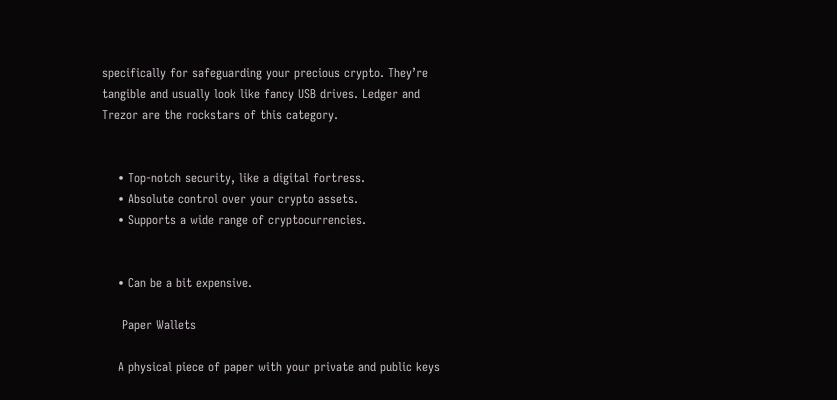specifically for safeguarding your precious crypto. They’re tangible and usually look like fancy USB drives. Ledger and Trezor are the rockstars of this category.


    • Top-notch security, like a digital fortress.
    • Absolute control over your crypto assets.
    • Supports a wide range of cryptocurrencies.


    • Can be a bit expensive.

     Paper Wallets

    A physical piece of paper with your private and public keys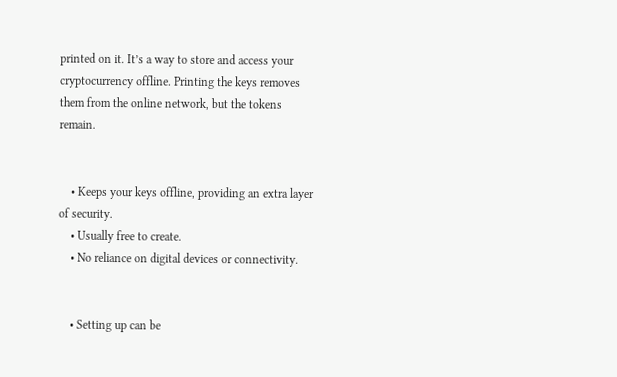printed on it. It’s a way to store and access your cryptocurrency offline. Printing the keys removes them from the online network, but the tokens remain.


    • Keeps your keys offline, providing an extra layer of security.
    • Usually free to create.
    • No reliance on digital devices or connectivity.


    • Setting up can be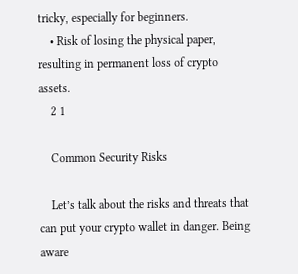tricky, especially for beginners.
    • Risk of losing the physical paper, resulting in permanent loss of crypto assets.
    2 1

    Common Security Risks

    Let’s talk about the risks and threats that can put your crypto wallet in danger. Being aware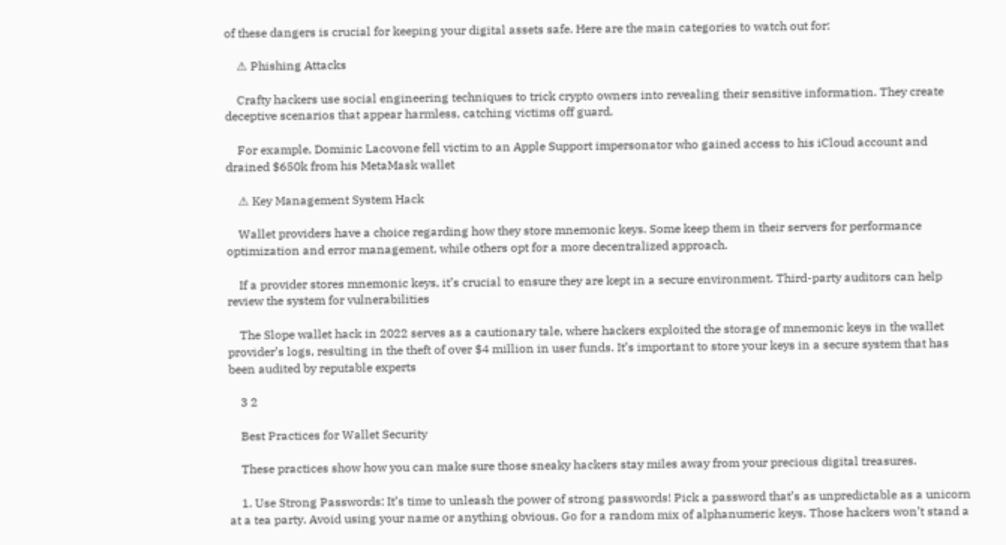of these dangers is crucial for keeping your digital assets safe. Here are the main categories to watch out for:

    ⚠ Phishing Attacks

    Crafty hackers use social engineering techniques to trick crypto owners into revealing their sensitive information. They create deceptive scenarios that appear harmless, catching victims off guard.

    For example, Dominic Lacovone fell victim to an Apple Support impersonator who gained access to his iCloud account and drained $650k from his MetaMask wallet

    ⚠ Key Management System Hack

    Wallet providers have a choice regarding how they store mnemonic keys. Some keep them in their servers for performance optimization and error management, while others opt for a more decentralized approach.

    If a provider stores mnemonic keys, it’s crucial to ensure they are kept in a secure environment. Third-party auditors can help review the system for vulnerabilities

    The Slope wallet hack in 2022 serves as a cautionary tale, where hackers exploited the storage of mnemonic keys in the wallet provider’s logs, resulting in the theft of over $4 million in user funds. It’s important to store your keys in a secure system that has been audited by reputable experts

    3 2

    Best Practices for Wallet Security

    These practices show how you can make sure those sneaky hackers stay miles away from your precious digital treasures.

    1. Use Strong Passwords: It’s time to unleash the power of strong passwords! Pick a password that’s as unpredictable as a unicorn at a tea party. Avoid using your name or anything obvious. Go for a random mix of alphanumeric keys. Those hackers won’t stand a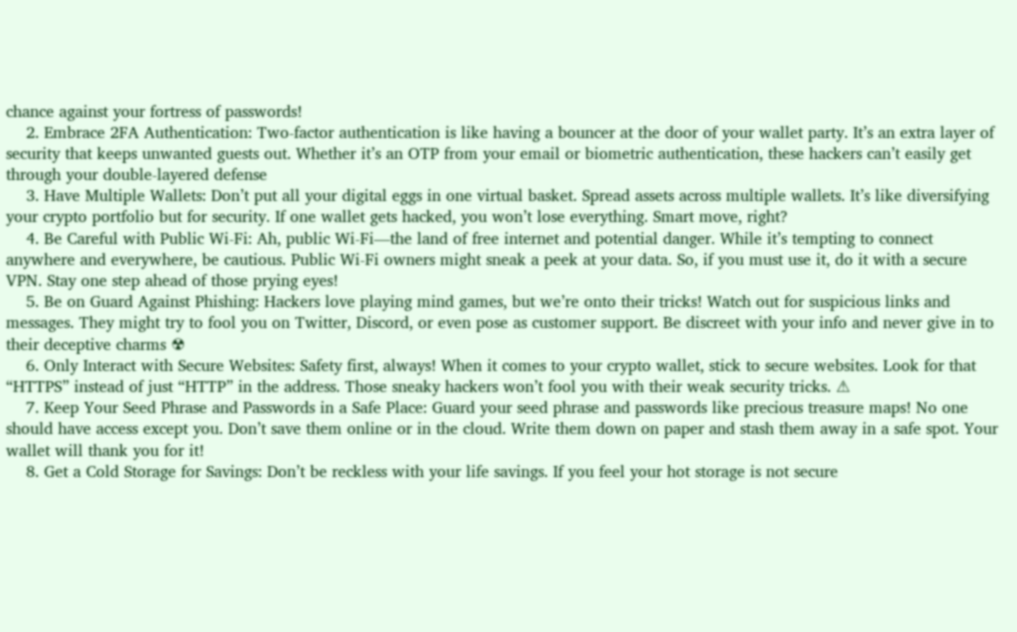chance against your fortress of passwords!
    2. Embrace 2FA Authentication: Two-factor authentication is like having a bouncer at the door of your wallet party. It’s an extra layer of security that keeps unwanted guests out. Whether it’s an OTP from your email or biometric authentication, these hackers can’t easily get through your double-layered defense
    3. Have Multiple Wallets: Don’t put all your digital eggs in one virtual basket. Spread assets across multiple wallets. It’s like diversifying your crypto portfolio but for security. If one wallet gets hacked, you won’t lose everything. Smart move, right?
    4. Be Careful with Public Wi-Fi: Ah, public Wi-Fi—the land of free internet and potential danger. While it’s tempting to connect anywhere and everywhere, be cautious. Public Wi-Fi owners might sneak a peek at your data. So, if you must use it, do it with a secure VPN. Stay one step ahead of those prying eyes!
    5. Be on Guard Against Phishing: Hackers love playing mind games, but we’re onto their tricks! Watch out for suspicious links and messages. They might try to fool you on Twitter, Discord, or even pose as customer support. Be discreet with your info and never give in to their deceptive charms ☢
    6. Only Interact with Secure Websites: Safety first, always! When it comes to your crypto wallet, stick to secure websites. Look for that “HTTPS” instead of just “HTTP” in the address. Those sneaky hackers won’t fool you with their weak security tricks. ⚠
    7. Keep Your Seed Phrase and Passwords in a Safe Place: Guard your seed phrase and passwords like precious treasure maps! No one should have access except you. Don’t save them online or in the cloud. Write them down on paper and stash them away in a safe spot. Your wallet will thank you for it!
    8. Get a Cold Storage for Savings: Don’t be reckless with your life savings. If you feel your hot storage is not secure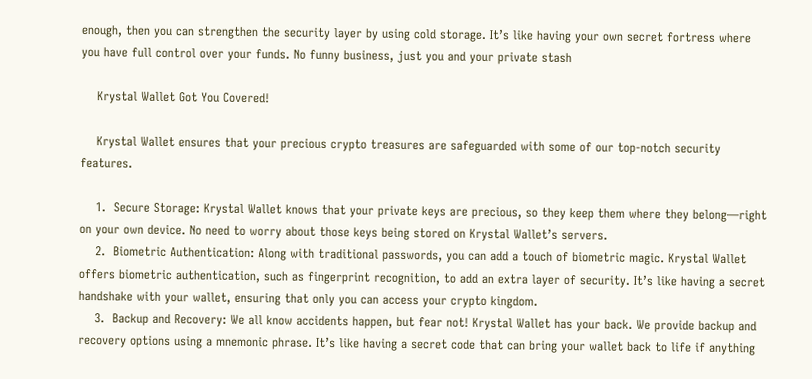enough, then you can strengthen the security layer by using cold storage. It’s like having your own secret fortress where you have full control over your funds. No funny business, just you and your private stash

    Krystal Wallet Got You Covered!

    Krystal Wallet ensures that your precious crypto treasures are safeguarded with some of our top-notch security features.

    1.  Secure Storage: Krystal Wallet knows that your private keys are precious, so they keep them where they belong—right on your own device. No need to worry about those keys being stored on Krystal Wallet’s servers.
    2.  Biometric Authentication: Along with traditional passwords, you can add a touch of biometric magic. Krystal Wallet offers biometric authentication, such as fingerprint recognition, to add an extra layer of security. It’s like having a secret handshake with your wallet, ensuring that only you can access your crypto kingdom.
    3.  Backup and Recovery: We all know accidents happen, but fear not! Krystal Wallet has your back. We provide backup and recovery options using a mnemonic phrase. It’s like having a secret code that can bring your wallet back to life if anything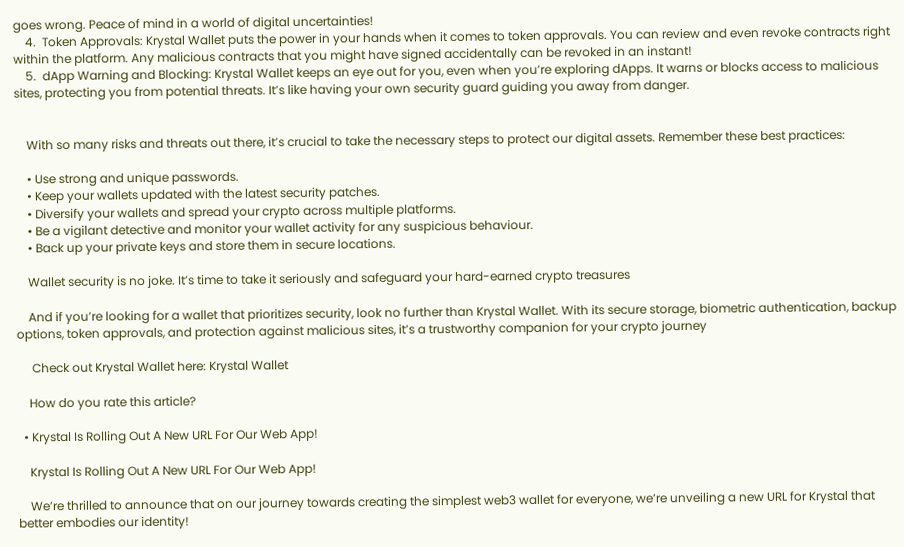goes wrong. Peace of mind in a world of digital uncertainties!
    4.  Token Approvals: Krystal Wallet puts the power in your hands when it comes to token approvals. You can review and even revoke contracts right within the platform. Any malicious contracts that you might have signed accidentally can be revoked in an instant!
    5.  dApp Warning and Blocking: Krystal Wallet keeps an eye out for you, even when you’re exploring dApps. It warns or blocks access to malicious sites, protecting you from potential threats. It’s like having your own security guard guiding you away from danger.


    With so many risks and threats out there, it’s crucial to take the necessary steps to protect our digital assets. Remember these best practices:

    • Use strong and unique passwords.
    • Keep your wallets updated with the latest security patches.
    • Diversify your wallets and spread your crypto across multiple platforms.
    • Be a vigilant detective and monitor your wallet activity for any suspicious behaviour.
    • Back up your private keys and store them in secure locations.

    Wallet security is no joke. It’s time to take it seriously and safeguard your hard-earned crypto treasures

    And if you’re looking for a wallet that prioritizes security, look no further than Krystal Wallet. With its secure storage, biometric authentication, backup options, token approvals, and protection against malicious sites, it’s a trustworthy companion for your crypto journey

     Check out Krystal Wallet here: Krystal Wallet

    How do you rate this article?

  • Krystal Is Rolling Out A New URL For Our Web App!

    Krystal Is Rolling Out A New URL For Our Web App!

    We’re thrilled to announce that on our journey towards creating the simplest web3 wallet for everyone, we’re unveiling a new URL for Krystal that better embodies our identity!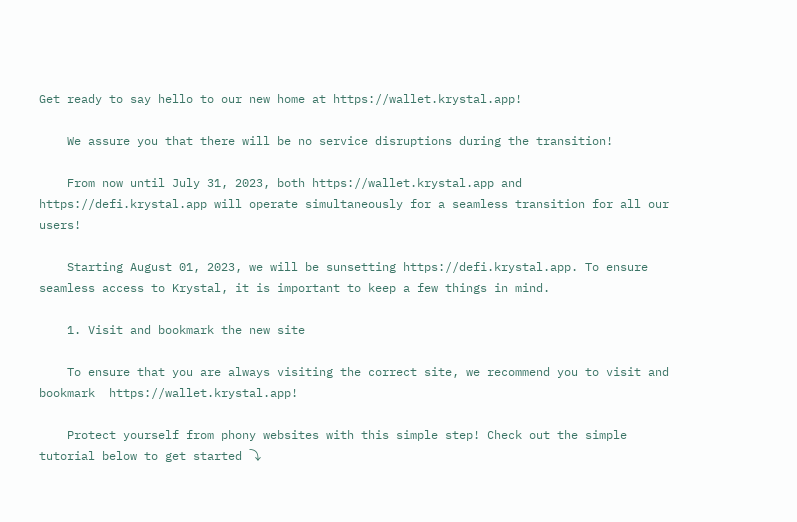Get ready to say hello to our new home at https://wallet.krystal.app!

    We assure you that there will be no service disruptions during the transition!

    From now until July 31, 2023, both https://wallet.krystal.app and https://defi.krystal.app will operate simultaneously for a seamless transition for all our users!

    Starting August 01, 2023, we will be sunsetting https://defi.krystal.app. To ensure seamless access to Krystal, it is important to keep a few things in mind.

    1. Visit and bookmark the new site

    To ensure that you are always visiting the correct site, we recommend you to visit and bookmark  https://wallet.krystal.app!

    Protect yourself from phony websites with this simple step! Check out the simple tutorial below to get started ⤵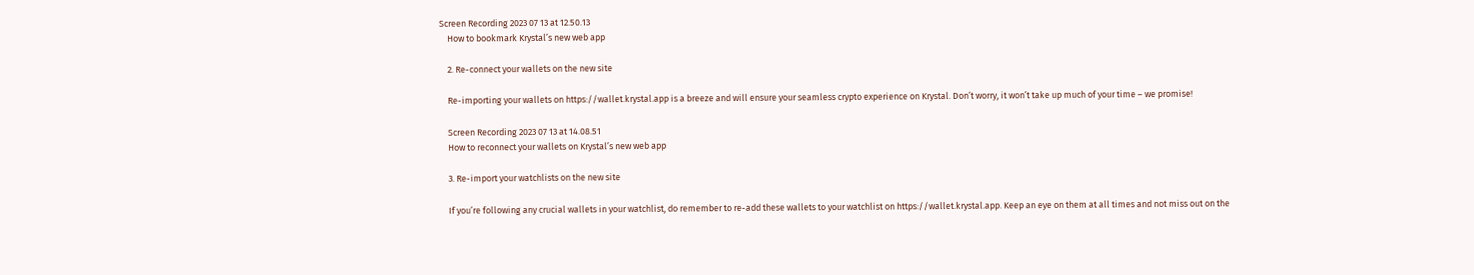Screen Recording 2023 07 13 at 12.50.13
    How to bookmark Krystal’s new web app

    2. Re-connect your wallets on the new site

    Re-importing your wallets on https://wallet.krystal.app is a breeze and will ensure your seamless crypto experience on Krystal. Don’t worry, it won’t take up much of your time – we promise!

    Screen Recording 2023 07 13 at 14.08.51
    How to reconnect your wallets on Krystal’s new web app

    3. Re-import your watchlists on the new site

    If you’re following any crucial wallets in your watchlist, do remember to re-add these wallets to your watchlist on https://wallet.krystal.app. Keep an eye on them at all times and not miss out on the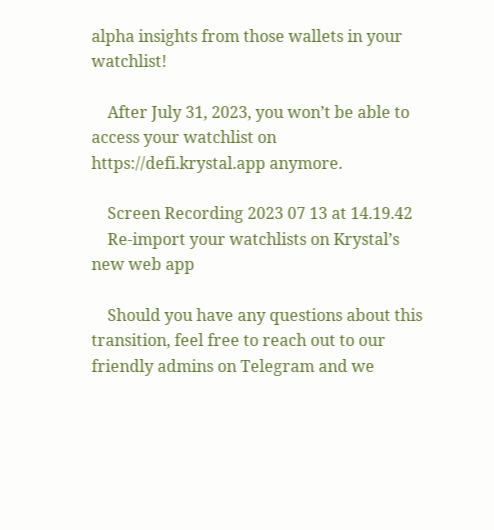alpha insights from those wallets in your watchlist!

    After July 31, 2023, you won’t be able to access your watchlist on https://defi.krystal.app anymore.

    Screen Recording 2023 07 13 at 14.19.42
    Re-import your watchlists on Krystal’s new web app

    Should you have any questions about this transition, feel free to reach out to our friendly admins on Telegram and we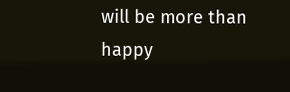will be more than happy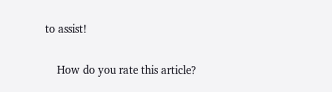to assist!

    How do you rate this article?